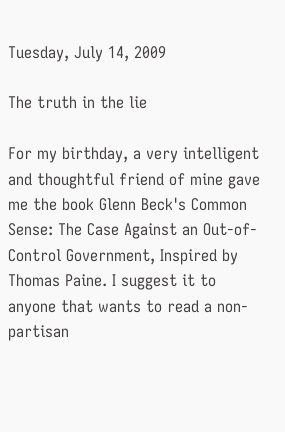Tuesday, July 14, 2009

The truth in the lie

For my birthday, a very intelligent and thoughtful friend of mine gave me the book Glenn Beck's Common Sense: The Case Against an Out-of-Control Government, Inspired by Thomas Paine. I suggest it to anyone that wants to read a non-partisan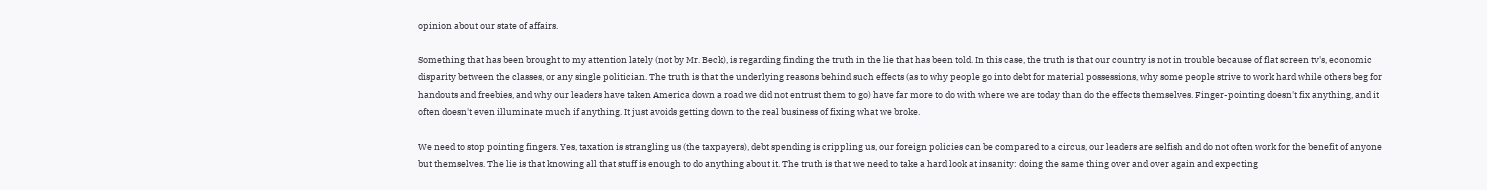opinion about our state of affairs.

Something that has been brought to my attention lately (not by Mr. Beck), is regarding finding the truth in the lie that has been told. In this case, the truth is that our country is not in trouble because of flat screen tv's, economic disparity between the classes, or any single politician. The truth is that the underlying reasons behind such effects (as to why people go into debt for material possessions, why some people strive to work hard while others beg for handouts and freebies, and why our leaders have taken America down a road we did not entrust them to go) have far more to do with where we are today than do the effects themselves. Finger-pointing doesn't fix anything, and it often doesn't even illuminate much if anything. It just avoids getting down to the real business of fixing what we broke.

We need to stop pointing fingers. Yes, taxation is strangling us (the taxpayers), debt spending is crippling us, our foreign policies can be compared to a circus, our leaders are selfish and do not often work for the benefit of anyone but themselves. The lie is that knowing all that stuff is enough to do anything about it. The truth is that we need to take a hard look at insanity: doing the same thing over and over again and expecting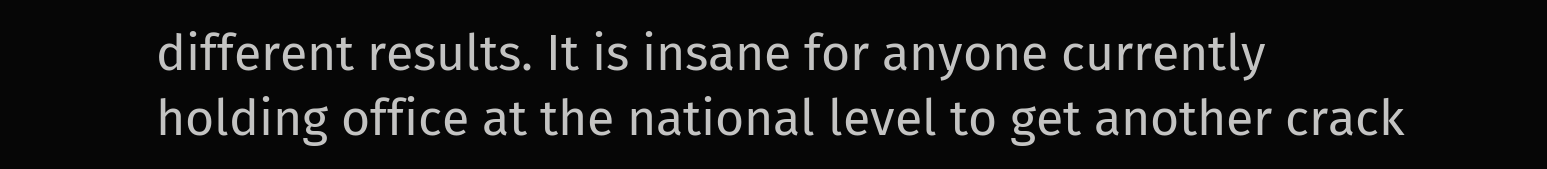different results. It is insane for anyone currently holding office at the national level to get another crack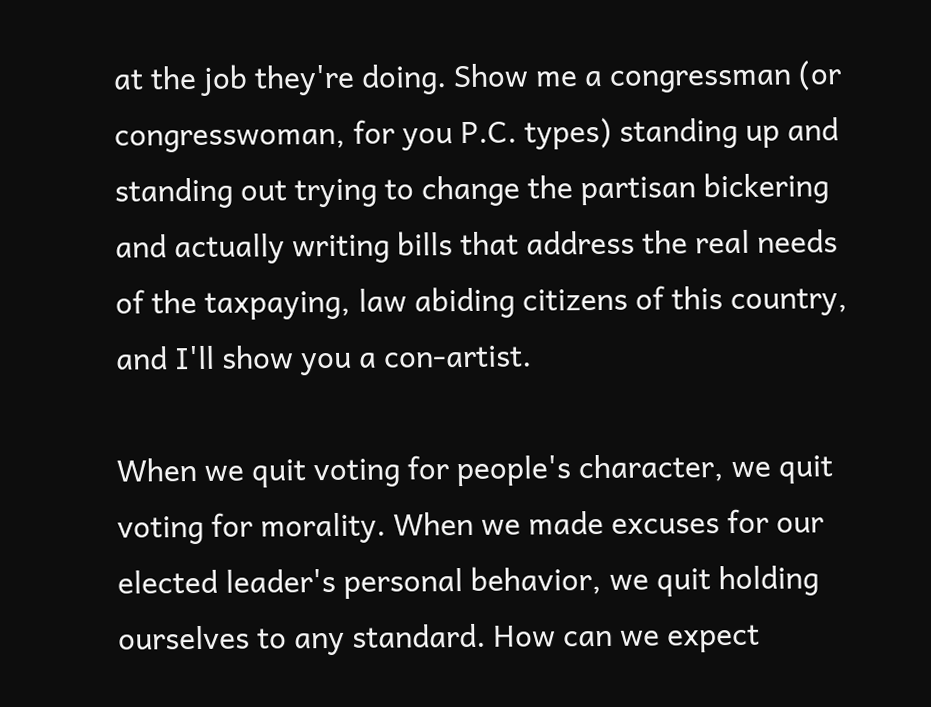at the job they're doing. Show me a congressman (or congresswoman, for you P.C. types) standing up and standing out trying to change the partisan bickering and actually writing bills that address the real needs of the taxpaying, law abiding citizens of this country, and I'll show you a con-artist.

When we quit voting for people's character, we quit voting for morality. When we made excuses for our elected leader's personal behavior, we quit holding ourselves to any standard. How can we expect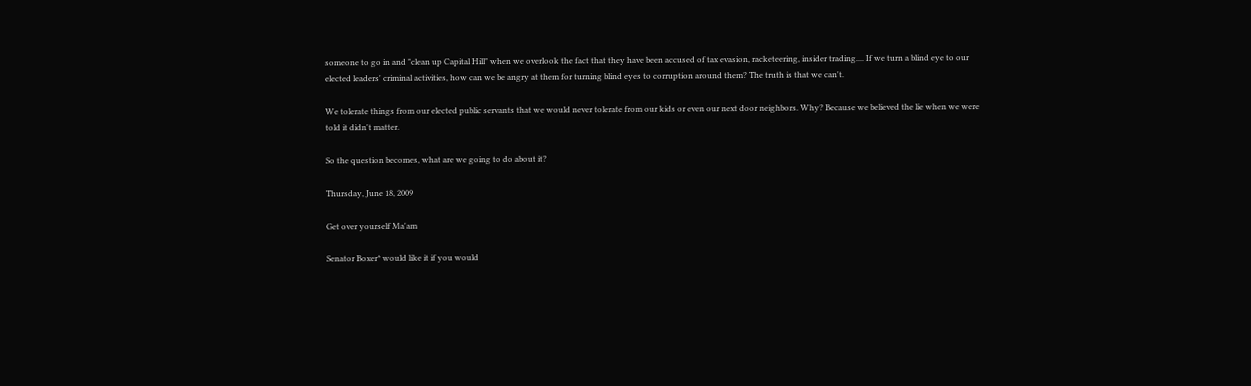someone to go in and "clean up Capital Hill" when we overlook the fact that they have been accused of tax evasion, racketeering, insider trading.... If we turn a blind eye to our elected leaders' criminal activities, how can we be angry at them for turning blind eyes to corruption around them? The truth is that we can't.

We tolerate things from our elected public servants that we would never tolerate from our kids or even our next door neighbors. Why? Because we believed the lie when we were told it didn't matter.

So the question becomes, what are we going to do about it?

Thursday, June 18, 2009

Get over yourself Ma'am

Senator Boxer* would like it if you would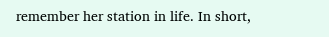remember her station in life. In short,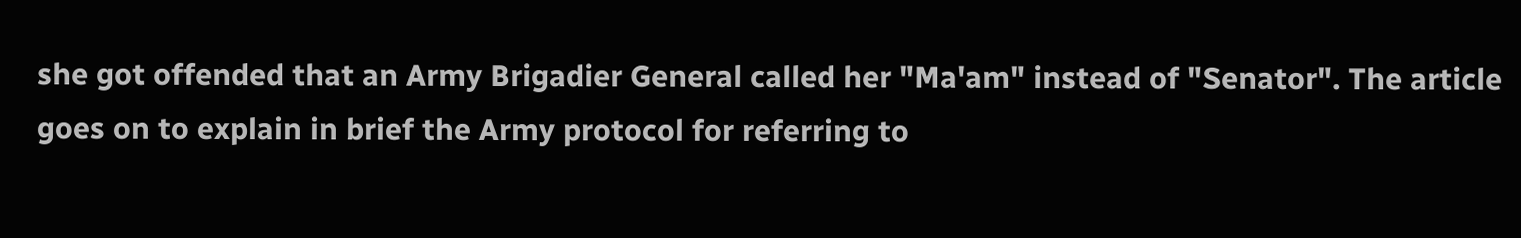she got offended that an Army Brigadier General called her "Ma'am" instead of "Senator". The article goes on to explain in brief the Army protocol for referring to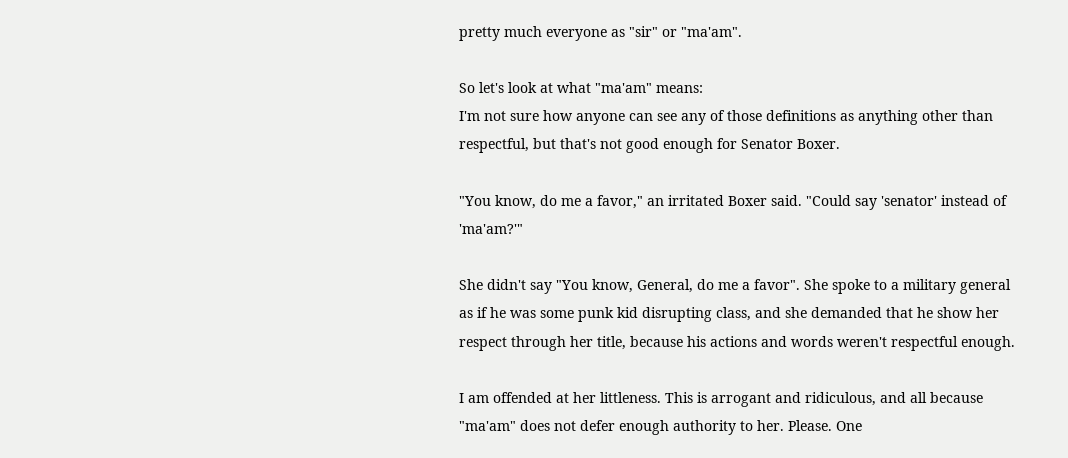pretty much everyone as "sir" or "ma'am".

So let's look at what "ma'am" means:
I'm not sure how anyone can see any of those definitions as anything other than respectful, but that's not good enough for Senator Boxer.

"You know, do me a favor," an irritated Boxer said. "Could say 'senator' instead of 'ma'am?'"

She didn't say "You know, General, do me a favor". She spoke to a military general as if he was some punk kid disrupting class, and she demanded that he show her respect through her title, because his actions and words weren't respectful enough.

I am offended at her littleness. This is arrogant and ridiculous, and all because "ma'am" does not defer enough authority to her. Please. One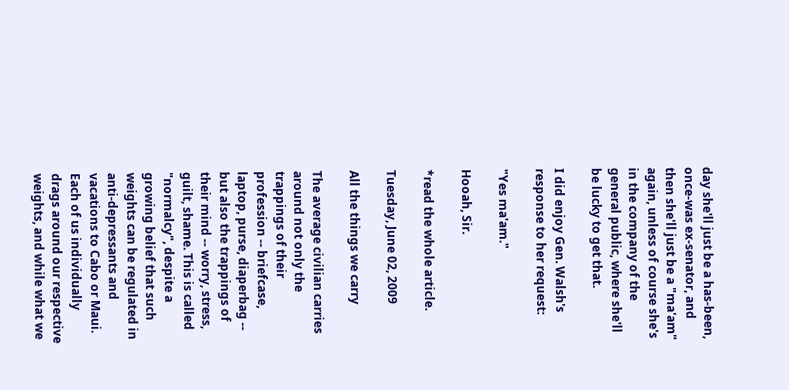day she'll just be a has-been, once-was ex-senator, and then she'll just be a "ma'am" again, unless of course she's in the company of the general public, where she'll be lucky to get that.

I did enjoy Gen. Walsh's response to her request:

"Yes ma'am."

Hooah, Sir.

*read the whole article.

Tuesday, June 02, 2009

All the things we carry

The average civilian carries around not only the trappings of their profession -- briefcase, laptop, purse, diaperbag -- but also the trappings of their mind -- worry, stress, guilt, shame. This is called "normalcy", despite a growing belief that such weights can be regulated in anti-depressants and vacations to Cabo or Maui. Each of us individually drags around our respective weights, and while what we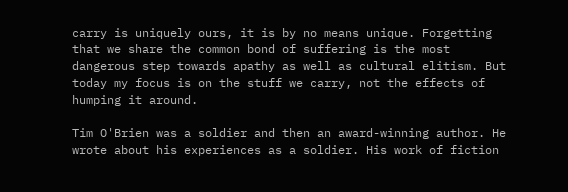carry is uniquely ours, it is by no means unique. Forgetting that we share the common bond of suffering is the most dangerous step towards apathy as well as cultural elitism. But today my focus is on the stuff we carry, not the effects of humping it around.

Tim O'Brien was a soldier and then an award-winning author. He wrote about his experiences as a soldier. His work of fiction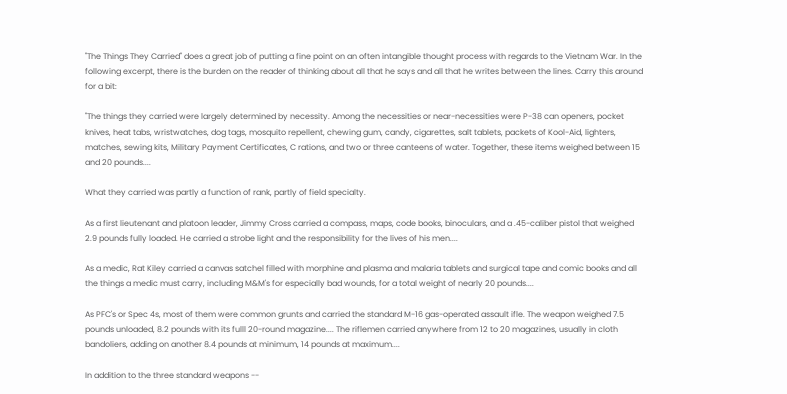"The Things They Carried" does a great job of putting a fine point on an often intangible thought process with regards to the Vietnam War. In the following excerpt, there is the burden on the reader of thinking about all that he says and all that he writes between the lines. Carry this around for a bit:

"The things they carried were largely determined by necessity. Among the necessities or near-necessities were P-38 can openers, pocket knives, heat tabs, wristwatches, dog tags, mosquito repellent, chewing gum, candy, cigarettes, salt tablets, packets of Kool-Aid, lighters, matches, sewing kits, Military Payment Certificates, C rations, and two or three canteens of water. Together, these items weighed between 15 and 20 pounds....

What they carried was partly a function of rank, partly of field specialty.

As a first lieutenant and platoon leader, Jimmy Cross carried a compass, maps, code books, binoculars, and a .45-caliber pistol that weighed 2.9 pounds fully loaded. He carried a strobe light and the responsibility for the lives of his men....

As a medic, Rat Kiley carried a canvas satchel filled with morphine and plasma and malaria tablets and surgical tape and comic books and all the things a medic must carry, including M&M's for especially bad wounds, for a total weight of nearly 20 pounds....

As PFC's or Spec 4s, most of them were common grunts and carried the standard M-16 gas-operated assault ifle. The weapon weighed 7.5 pounds unloaded, 8.2 pounds with its fulll 20-round magazine.... The riflemen carried anywhere from 12 to 20 magazines, usually in cloth bandoliers, adding on another 8.4 pounds at minimum, 14 pounds at maximum....

In addition to the three standard weapons --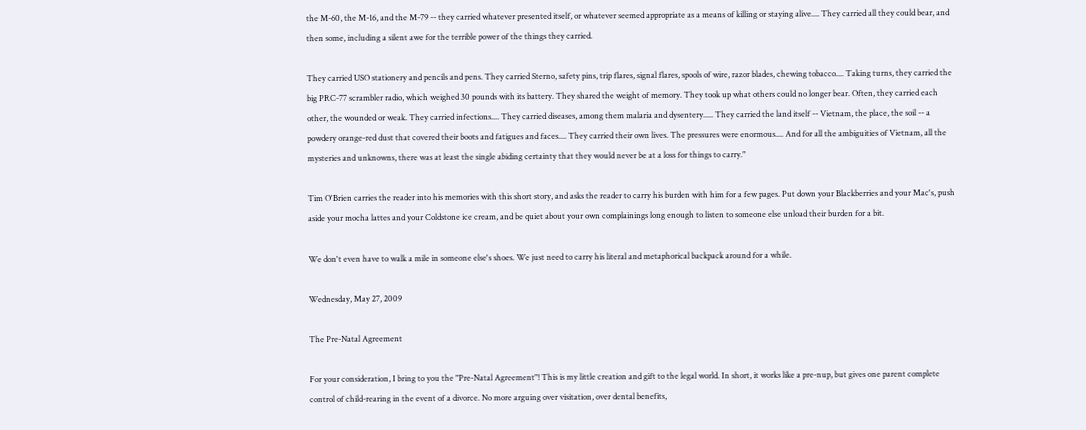the M-60, the M-16, and the M-79 -- they carried whatever presented itself, or whatever seemed appropriate as a means of killing or staying alive.... They carried all they could bear, and then some, including a silent awe for the terrible power of the things they carried.

They carried USO stationery and pencils and pens. They carried Sterno, safety pins, trip flares, signal flares, spools of wire, razor blades, chewing tobacco.... Taking turns, they carried the big PRC-77 scrambler radio, which weighed 30 pounds with its battery. They shared the weight of memory. They took up what others could no longer bear. Often, they carried each other, the wounded or weak. They carried infections.... They carried diseases, among them malaria and dysentery..... They carried the land itself -- Vietnam, the place, the soil -- a powdery orange-red dust that covered their boots and fatigues and faces.... They carried their own lives. The pressures were enormous.... And for all the ambiguities of Vietnam, all the mysteries and unknowns, there was at least the single abiding certainty that they would never be at a loss for things to carry."

Tim O'Brien carries the reader into his memories with this short story, and asks the reader to carry his burden with him for a few pages. Put down your Blackberries and your Mac's, push aside your mocha lattes and your Coldstone ice cream, and be quiet about your own complainings long enough to listen to someone else unload their burden for a bit.

We don't even have to walk a mile in someone else's shoes. We just need to carry his literal and metaphorical backpack around for a while.

Wednesday, May 27, 2009

The Pre-Natal Agreement

For your consideration, I bring to you the "Pre-Natal Agreement"! This is my little creation and gift to the legal world. In short, it works like a pre-nup, but gives one parent complete control of child-rearing in the event of a divorce. No more arguing over visitation, over dental benefits,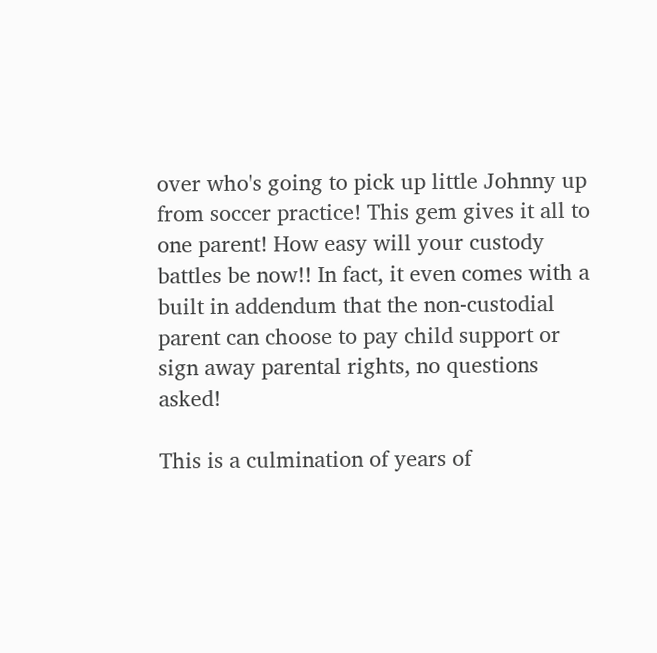over who's going to pick up little Johnny up from soccer practice! This gem gives it all to one parent! How easy will your custody battles be now!! In fact, it even comes with a built in addendum that the non-custodial parent can choose to pay child support or sign away parental rights, no questions asked!

This is a culmination of years of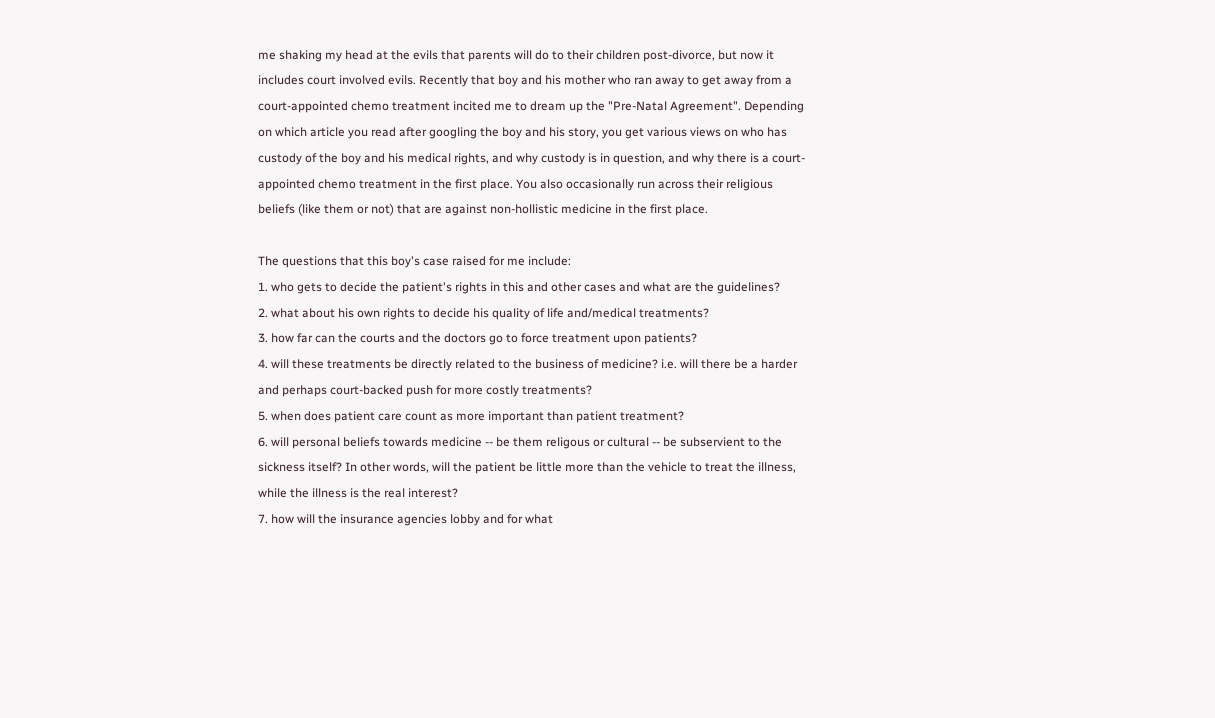me shaking my head at the evils that parents will do to their children post-divorce, but now it includes court involved evils. Recently that boy and his mother who ran away to get away from a court-appointed chemo treatment incited me to dream up the "Pre-Natal Agreement". Depending on which article you read after googling the boy and his story, you get various views on who has custody of the boy and his medical rights, and why custody is in question, and why there is a court-appointed chemo treatment in the first place. You also occasionally run across their religious beliefs (like them or not) that are against non-hollistic medicine in the first place.

The questions that this boy's case raised for me include:
1. who gets to decide the patient's rights in this and other cases and what are the guidelines?
2. what about his own rights to decide his quality of life and/medical treatments?
3. how far can the courts and the doctors go to force treatment upon patients?
4. will these treatments be directly related to the business of medicine? i.e. will there be a harder and perhaps court-backed push for more costly treatments?
5. when does patient care count as more important than patient treatment?
6. will personal beliefs towards medicine -- be them religous or cultural -- be subservient to the sickness itself? In other words, will the patient be little more than the vehicle to treat the illness, while the illness is the real interest?
7. how will the insurance agencies lobby and for what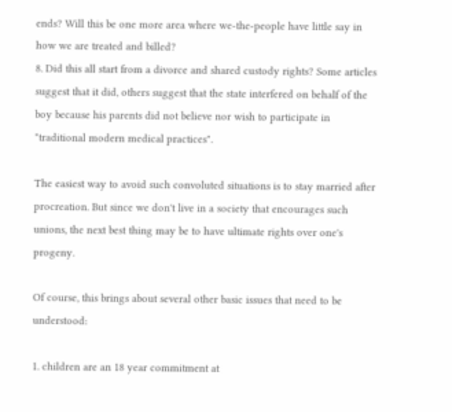ends? Will this be one more area where we-the-people have little say in how we are treated and billed?
8. Did this all start from a divorce and shared custody rights? Some articles suggest that it did, others suggest that the state interfered on behalf of the boy because his parents did not believe nor wish to participate in "traditional modern medical practices".

The easiest way to avoid such convoluted situations is to stay married after procreation. But since we don't live in a society that encourages such unions, the next best thing may be to have ultimate rights over one's progeny.

Of course, this brings about several other basic issues that need to be understood:

1. children are an 18 year commitment at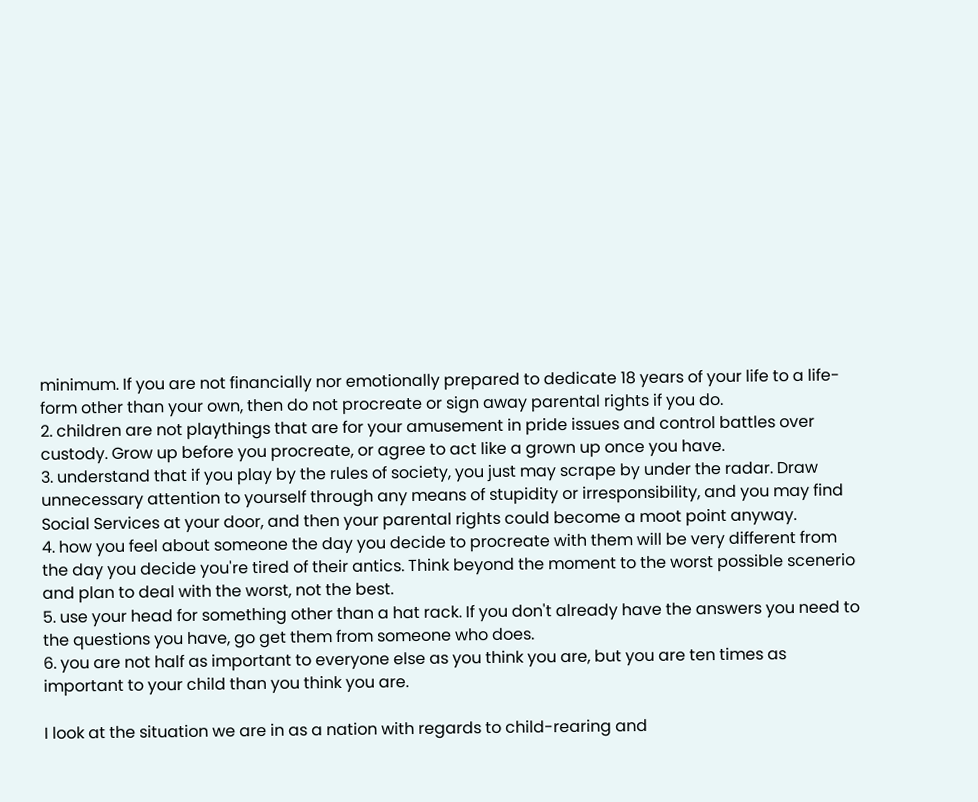minimum. If you are not financially nor emotionally prepared to dedicate 18 years of your life to a life-form other than your own, then do not procreate or sign away parental rights if you do.
2. children are not playthings that are for your amusement in pride issues and control battles over custody. Grow up before you procreate, or agree to act like a grown up once you have.
3. understand that if you play by the rules of society, you just may scrape by under the radar. Draw unnecessary attention to yourself through any means of stupidity or irresponsibility, and you may find Social Services at your door, and then your parental rights could become a moot point anyway.
4. how you feel about someone the day you decide to procreate with them will be very different from the day you decide you're tired of their antics. Think beyond the moment to the worst possible scenerio and plan to deal with the worst, not the best.
5. use your head for something other than a hat rack. If you don't already have the answers you need to the questions you have, go get them from someone who does.
6. you are not half as important to everyone else as you think you are, but you are ten times as important to your child than you think you are.

I look at the situation we are in as a nation with regards to child-rearing and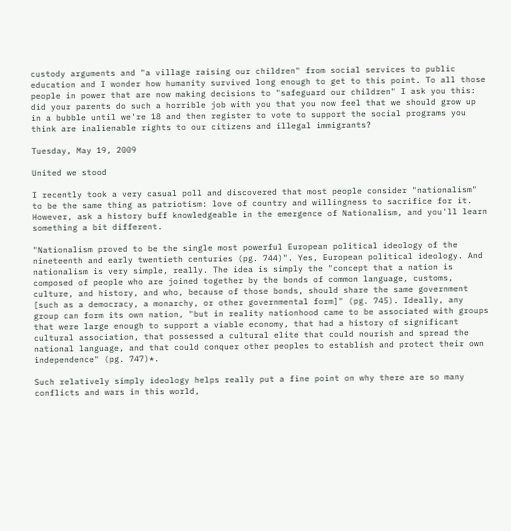custody arguments and "a village raising our children" from social services to public education and I wonder how humanity survived long enough to get to this point. To all those people in power that are now making decisions to "safeguard our children" I ask you this: did your parents do such a horrible job with you that you now feel that we should grow up in a bubble until we're 18 and then register to vote to support the social programs you think are inalienable rights to our citizens and illegal immigrants?

Tuesday, May 19, 2009

United we stood

I recently took a very casual poll and discovered that most people consider "nationalism" to be the same thing as patriotism: love of country and willingness to sacrifice for it. However, ask a history buff knowledgeable in the emergence of Nationalism, and you'll learn something a bit different.

"Nationalism proved to be the single most powerful European political ideology of the nineteenth and early twentieth centuries (pg. 744)". Yes, European political ideology. And nationalism is very simple, really. The idea is simply the "concept that a nation is composed of people who are joined together by the bonds of common language, customs, culture, and history, and who, because of those bonds, should share the same government [such as a democracy, a monarchy, or other governmental form]" (pg. 745). Ideally, any group can form its own nation, "but in reality nationhood came to be associated with groups that were large enough to support a viable economy, that had a history of significant cultural association, that possessed a cultural elite that could nourish and spread the national language, and that could conquer other peoples to establish and protect their own independence" (pg. 747)*.

Such relatively simply ideology helps really put a fine point on why there are so many conflicts and wars in this world,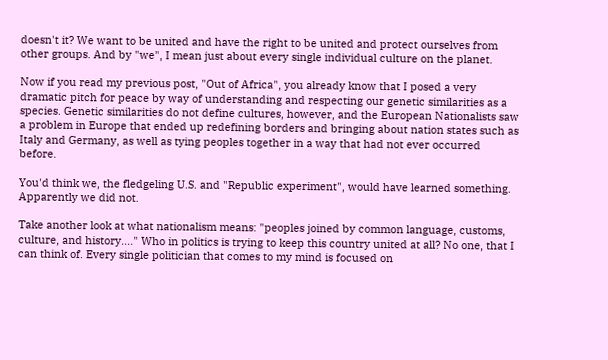doesn't it? We want to be united and have the right to be united and protect ourselves from other groups. And by "we", I mean just about every single individual culture on the planet.

Now if you read my previous post, "Out of Africa", you already know that I posed a very dramatic pitch for peace by way of understanding and respecting our genetic similarities as a species. Genetic similarities do not define cultures, however, and the European Nationalists saw a problem in Europe that ended up redefining borders and bringing about nation states such as Italy and Germany, as well as tying peoples together in a way that had not ever occurred before.

You'd think we, the fledgeling U.S. and "Republic experiment", would have learned something. Apparently we did not.

Take another look at what nationalism means: "peoples joined by common language, customs, culture, and history...." Who in politics is trying to keep this country united at all? No one, that I can think of. Every single politician that comes to my mind is focused on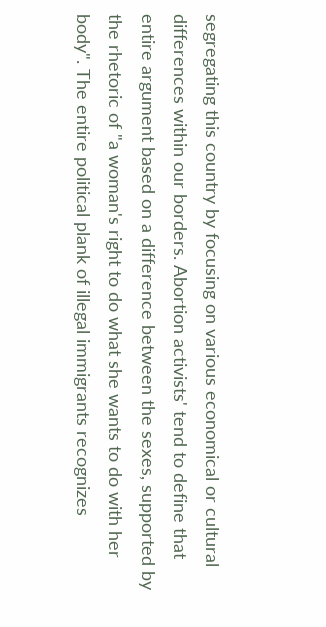segregating this country by focusing on various economical or cultural differences within our borders. Abortion activists' tend to define that entire argument based on a difference between the sexes, supported by the rhetoric of "a woman's right to do what she wants to do with her body". The entire political plank of illegal immigrants recognizes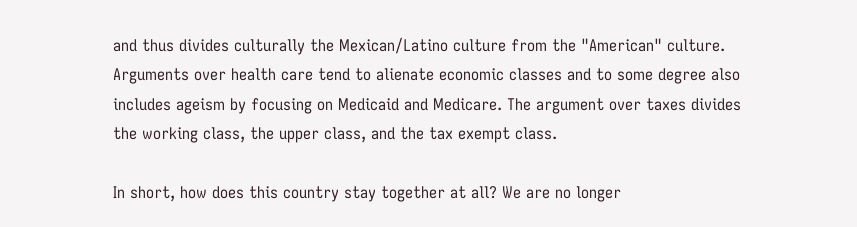and thus divides culturally the Mexican/Latino culture from the "American" culture. Arguments over health care tend to alienate economic classes and to some degree also includes ageism by focusing on Medicaid and Medicare. The argument over taxes divides the working class, the upper class, and the tax exempt class.

In short, how does this country stay together at all? We are no longer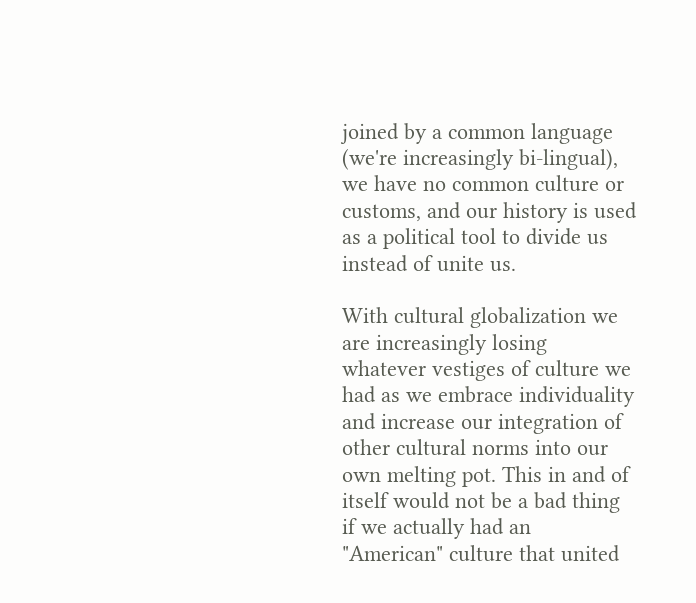joined by a common language (we're increasingly bi-lingual), we have no common culture or customs, and our history is used as a political tool to divide us instead of unite us.

With cultural globalization we are increasingly losing whatever vestiges of culture we had as we embrace individuality and increase our integration of other cultural norms into our own melting pot. This in and of itself would not be a bad thing if we actually had an "American" culture that united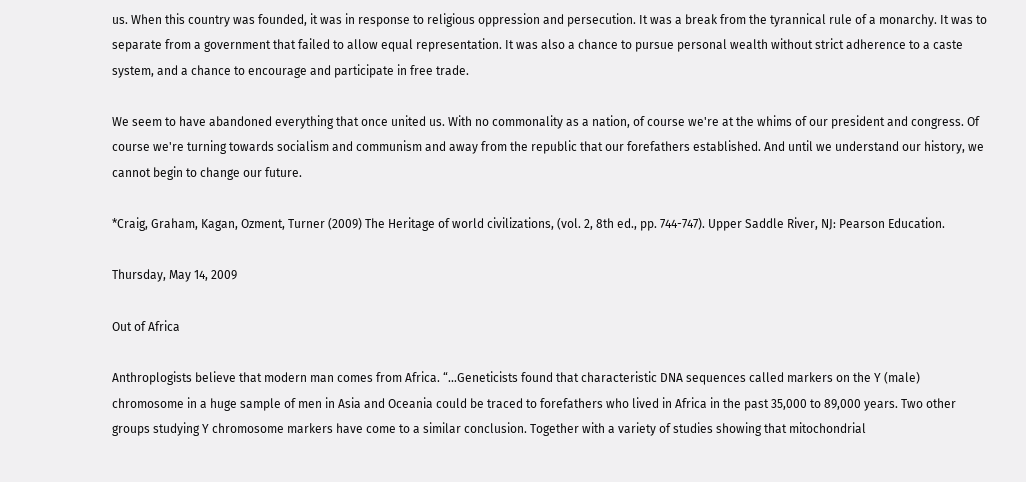us. When this country was founded, it was in response to religious oppression and persecution. It was a break from the tyrannical rule of a monarchy. It was to separate from a government that failed to allow equal representation. It was also a chance to pursue personal wealth without strict adherence to a caste system, and a chance to encourage and participate in free trade.

We seem to have abandoned everything that once united us. With no commonality as a nation, of course we're at the whims of our president and congress. Of course we're turning towards socialism and communism and away from the republic that our forefathers established. And until we understand our history, we cannot begin to change our future.

*Craig, Graham, Kagan, Ozment, Turner (2009) The Heritage of world civilizations, (vol. 2, 8th ed., pp. 744-747). Upper Saddle River, NJ: Pearson Education.

Thursday, May 14, 2009

Out of Africa

Anthroplogists believe that modern man comes from Africa. “...Geneticists found that characteristic DNA sequences called markers on the Y (male) chromosome in a huge sample of men in Asia and Oceania could be traced to forefathers who lived in Africa in the past 35,000 to 89,000 years. Two other groups studying Y chromosome markers have come to a similar conclusion. Together with a variety of studies showing that mitochondrial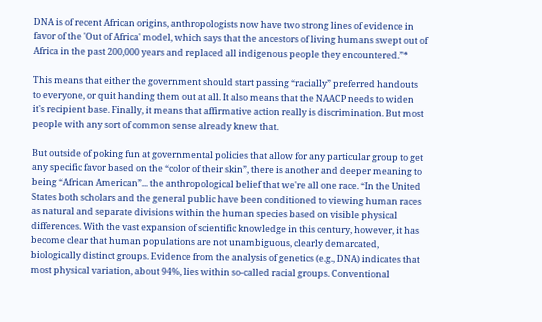DNA is of recent African origins, anthropologists now have two strong lines of evidence in favor of the 'Out of Africa' model, which says that the ancestors of living humans swept out of Africa in the past 200,000 years and replaced all indigenous people they encountered.”*

This means that either the government should start passing “racially” preferred handouts to everyone, or quit handing them out at all. It also means that the NAACP needs to widen it's recipient base. Finally, it means that affirmative action really is discrimination. But most people with any sort of common sense already knew that.

But outside of poking fun at governmental policies that allow for any particular group to get any specific favor based on the “color of their skin”, there is another and deeper meaning to being “African American”... the anthropological belief that we're all one race. “In the United States both scholars and the general public have been conditioned to viewing human races as natural and separate divisions within the human species based on visible physical differences. With the vast expansion of scientific knowledge in this century, however, it has become clear that human populations are not unambiguous, clearly demarcated, biologically distinct groups. Evidence from the analysis of genetics (e.g., DNA) indicates that most physical variation, about 94%, lies within so-called racial groups. Conventional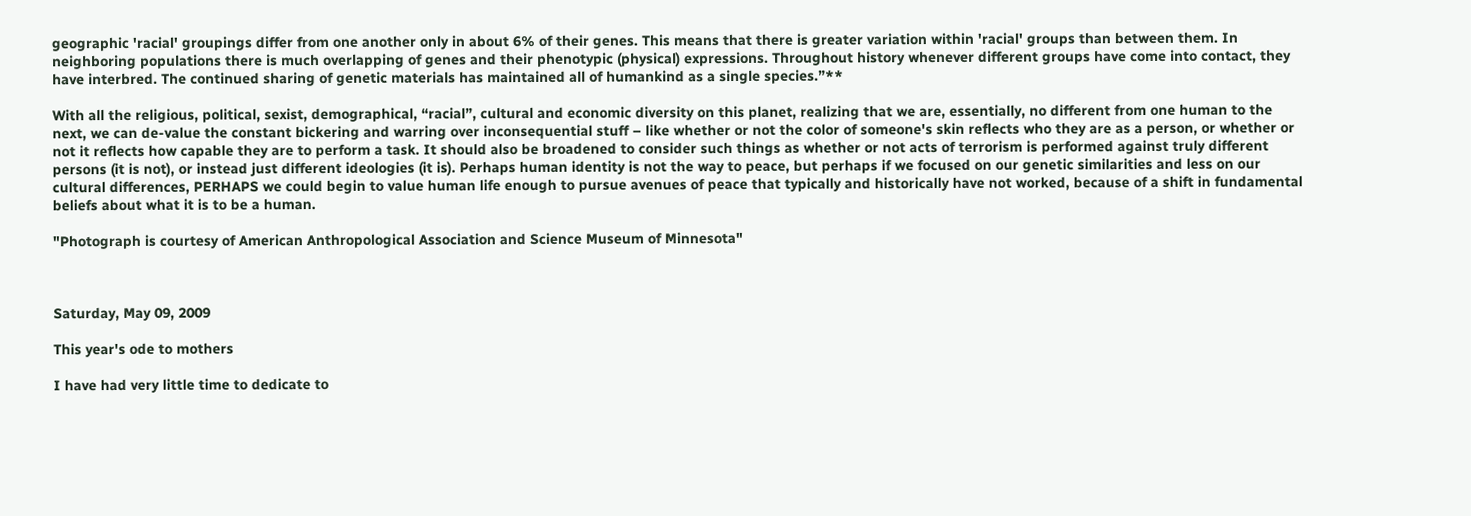geographic 'racial' groupings differ from one another only in about 6% of their genes. This means that there is greater variation within 'racial' groups than between them. In neighboring populations there is much overlapping of genes and their phenotypic (physical) expressions. Throughout history whenever different groups have come into contact, they have interbred. The continued sharing of genetic materials has maintained all of humankind as a single species.”**

With all the religious, political, sexist, demographical, “racial”, cultural and economic diversity on this planet, realizing that we are, essentially, no different from one human to the next, we can de-value the constant bickering and warring over inconsequential stuff – like whether or not the color of someone's skin reflects who they are as a person, or whether or not it reflects how capable they are to perform a task. It should also be broadened to consider such things as whether or not acts of terrorism is performed against truly different persons (it is not), or instead just different ideologies (it is). Perhaps human identity is not the way to peace, but perhaps if we focused on our genetic similarities and less on our cultural differences, PERHAPS we could begin to value human life enough to pursue avenues of peace that typically and historically have not worked, because of a shift in fundamental beliefs about what it is to be a human.

"Photograph is courtesy of American Anthropological Association and Science Museum of Minnesota"



Saturday, May 09, 2009

This year's ode to mothers

I have had very little time to dedicate to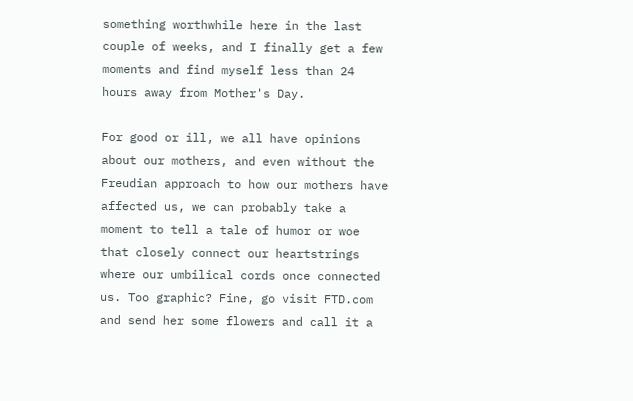something worthwhile here in the last couple of weeks, and I finally get a few moments and find myself less than 24 hours away from Mother's Day.

For good or ill, we all have opinions about our mothers, and even without the Freudian approach to how our mothers have affected us, we can probably take a moment to tell a tale of humor or woe that closely connect our heartstrings where our umbilical cords once connected us. Too graphic? Fine, go visit FTD.com and send her some flowers and call it a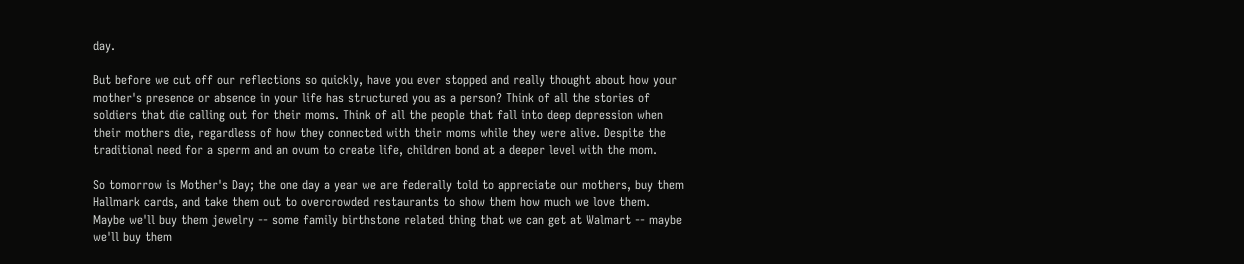day.

But before we cut off our reflections so quickly, have you ever stopped and really thought about how your mother's presence or absence in your life has structured you as a person? Think of all the stories of soldiers that die calling out for their moms. Think of all the people that fall into deep depression when their mothers die, regardless of how they connected with their moms while they were alive. Despite the traditional need for a sperm and an ovum to create life, children bond at a deeper level with the mom.

So tomorrow is Mother's Day; the one day a year we are federally told to appreciate our mothers, buy them Hallmark cards, and take them out to overcrowded restaurants to show them how much we love them. Maybe we'll buy them jewelry -- some family birthstone related thing that we can get at Walmart -- maybe we'll buy them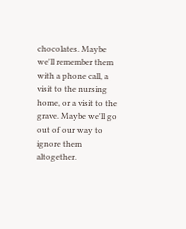chocolates. Maybe we'll remember them with a phone call, a visit to the nursing home, or a visit to the grave. Maybe we'll go out of our way to ignore them altogether.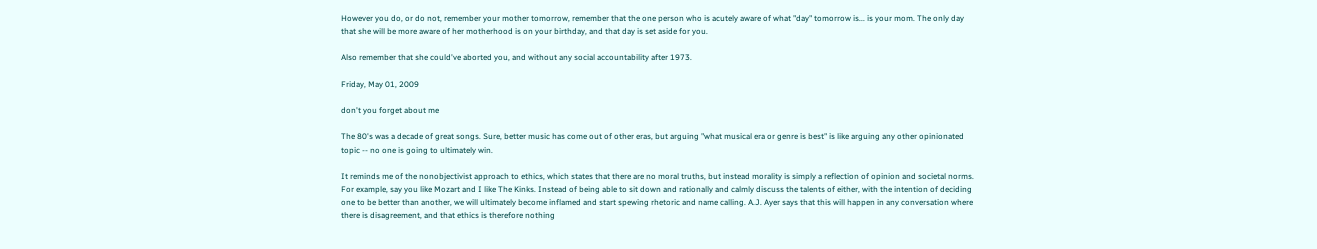However you do, or do not, remember your mother tomorrow, remember that the one person who is acutely aware of what "day" tomorrow is... is your mom. The only day that she will be more aware of her motherhood is on your birthday, and that day is set aside for you.

Also remember that she could've aborted you, and without any social accountability after 1973.

Friday, May 01, 2009

don't you forget about me

The 80's was a decade of great songs. Sure, better music has come out of other eras, but arguing "what musical era or genre is best" is like arguing any other opinionated topic -- no one is going to ultimately win.

It reminds me of the nonobjectivist approach to ethics, which states that there are no moral truths, but instead morality is simply a reflection of opinion and societal norms. For example, say you like Mozart and I like The Kinks. Instead of being able to sit down and rationally and calmly discuss the talents of either, with the intention of deciding one to be better than another, we will ultimately become inflamed and start spewing rhetoric and name calling. A.J. Ayer says that this will happen in any conversation where there is disagreement, and that ethics is therefore nothing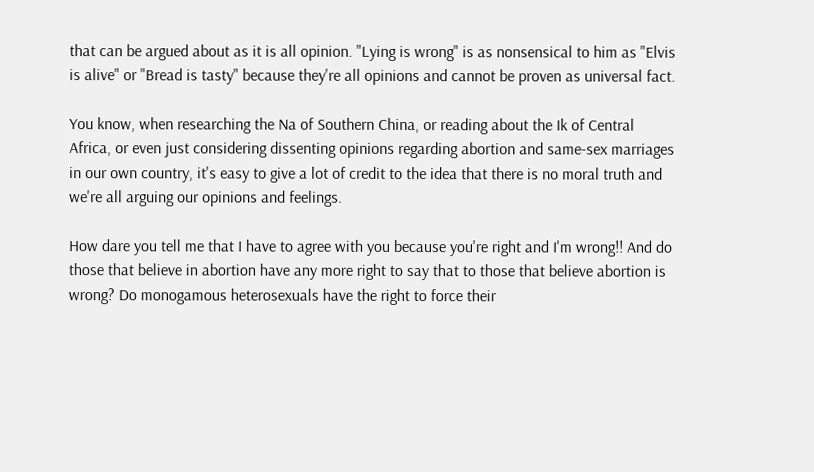that can be argued about as it is all opinion. "Lying is wrong" is as nonsensical to him as "Elvis is alive" or "Bread is tasty" because they're all opinions and cannot be proven as universal fact.

You know, when researching the Na of Southern China, or reading about the Ik of Central Africa, or even just considering dissenting opinions regarding abortion and same-sex marriages in our own country, it's easy to give a lot of credit to the idea that there is no moral truth and we're all arguing our opinions and feelings.

How dare you tell me that I have to agree with you because you're right and I'm wrong!! And do those that believe in abortion have any more right to say that to those that believe abortion is wrong? Do monogamous heterosexuals have the right to force their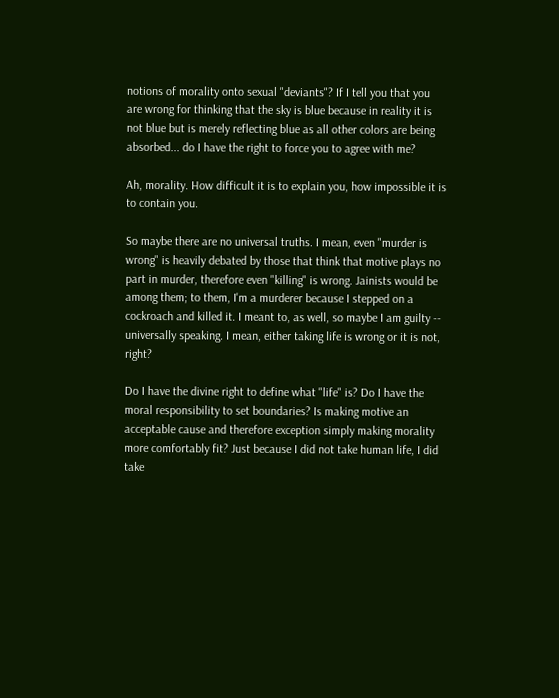notions of morality onto sexual "deviants"? If I tell you that you are wrong for thinking that the sky is blue because in reality it is not blue but is merely reflecting blue as all other colors are being absorbed... do I have the right to force you to agree with me?

Ah, morality. How difficult it is to explain you, how impossible it is to contain you.

So maybe there are no universal truths. I mean, even "murder is wrong" is heavily debated by those that think that motive plays no part in murder, therefore even "killing" is wrong. Jainists would be among them; to them, I'm a murderer because I stepped on a cockroach and killed it. I meant to, as well, so maybe I am guilty -- universally speaking. I mean, either taking life is wrong or it is not, right?

Do I have the divine right to define what "life" is? Do I have the moral responsibility to set boundaries? Is making motive an acceptable cause and therefore exception simply making morality more comfortably fit? Just because I did not take human life, I did take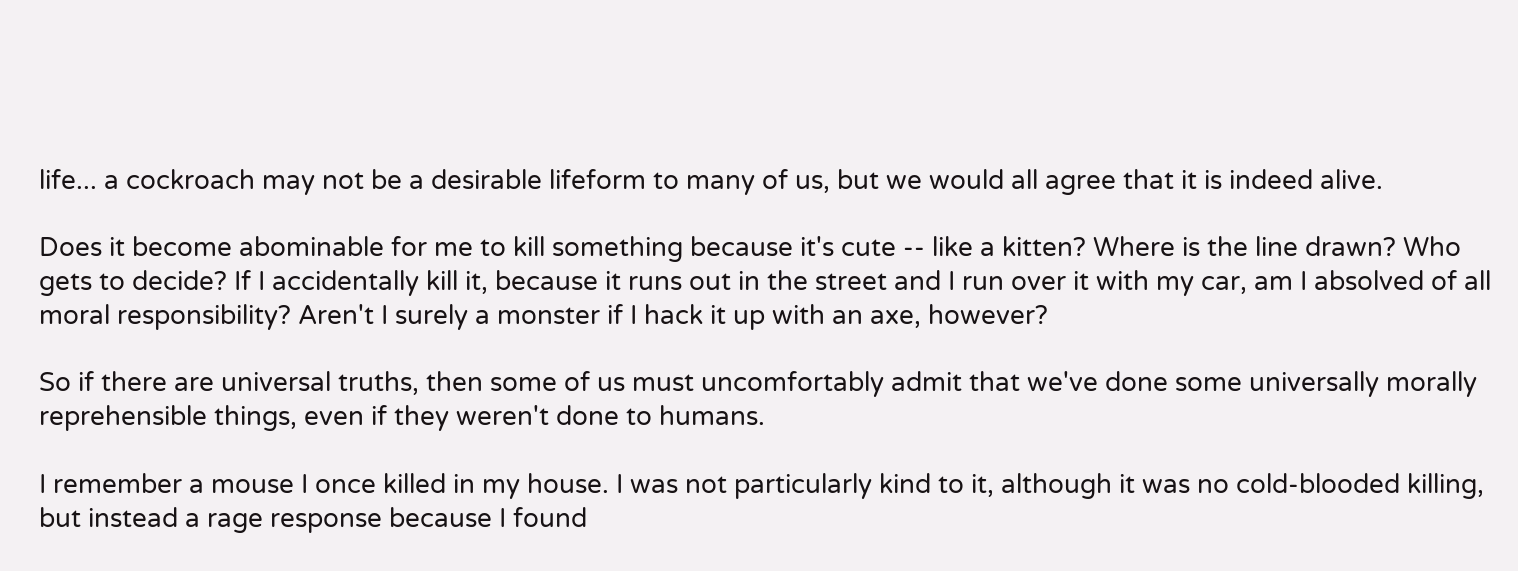life... a cockroach may not be a desirable lifeform to many of us, but we would all agree that it is indeed alive.

Does it become abominable for me to kill something because it's cute -- like a kitten? Where is the line drawn? Who gets to decide? If I accidentally kill it, because it runs out in the street and I run over it with my car, am I absolved of all moral responsibility? Aren't I surely a monster if I hack it up with an axe, however?

So if there are universal truths, then some of us must uncomfortably admit that we've done some universally morally reprehensible things, even if they weren't done to humans.

I remember a mouse I once killed in my house. I was not particularly kind to it, although it was no cold-blooded killing, but instead a rage response because I found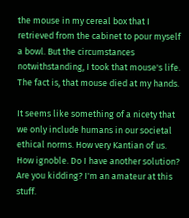the mouse in my cereal box that I retrieved from the cabinet to pour myself a bowl. But the circumstances notwithstanding, I took that mouse's life. The fact is, that mouse died at my hands.

It seems like something of a nicety that we only include humans in our societal ethical norms. How very Kantian of us. How ignoble. Do I have another solution? Are you kidding? I'm an amateur at this stuff.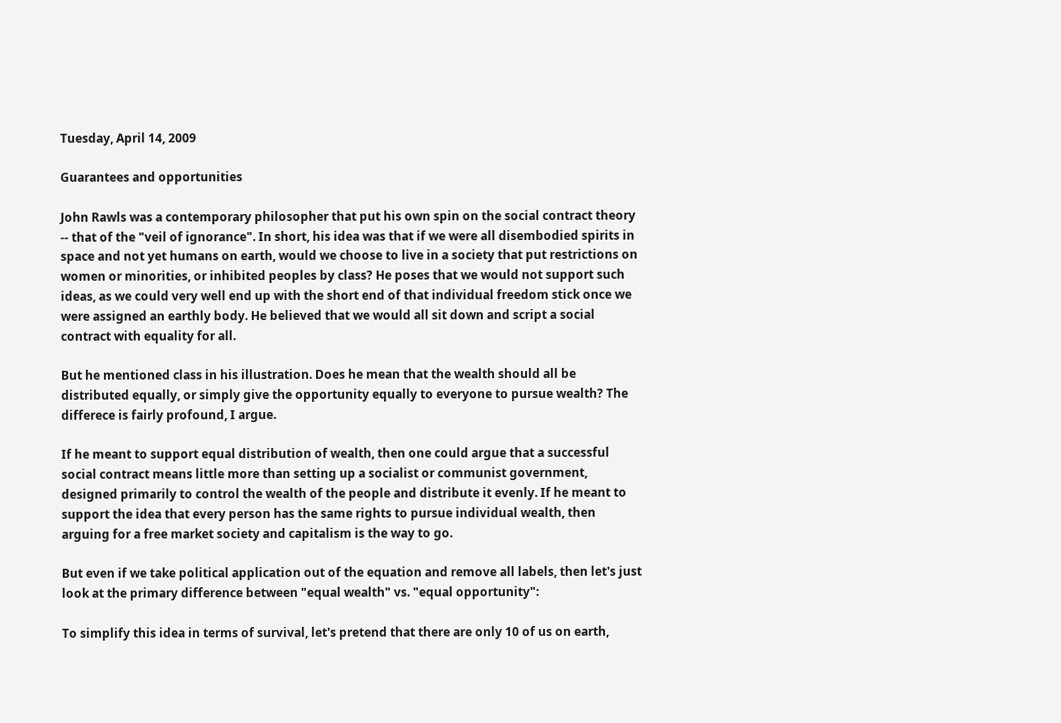Tuesday, April 14, 2009

Guarantees and opportunities

John Rawls was a contemporary philosopher that put his own spin on the social contract theory -- that of the "veil of ignorance". In short, his idea was that if we were all disembodied spirits in space and not yet humans on earth, would we choose to live in a society that put restrictions on women or minorities, or inhibited peoples by class? He poses that we would not support such ideas, as we could very well end up with the short end of that individual freedom stick once we were assigned an earthly body. He believed that we would all sit down and script a social contract with equality for all.

But he mentioned class in his illustration. Does he mean that the wealth should all be distributed equally, or simply give the opportunity equally to everyone to pursue wealth? The differece is fairly profound, I argue.

If he meant to support equal distribution of wealth, then one could argue that a successful social contract means little more than setting up a socialist or communist government, designed primarily to control the wealth of the people and distribute it evenly. If he meant to support the idea that every person has the same rights to pursue individual wealth, then arguing for a free market society and capitalism is the way to go.

But even if we take political application out of the equation and remove all labels, then let's just look at the primary difference between "equal wealth" vs. "equal opportunity":

To simplify this idea in terms of survival, let's pretend that there are only 10 of us on earth,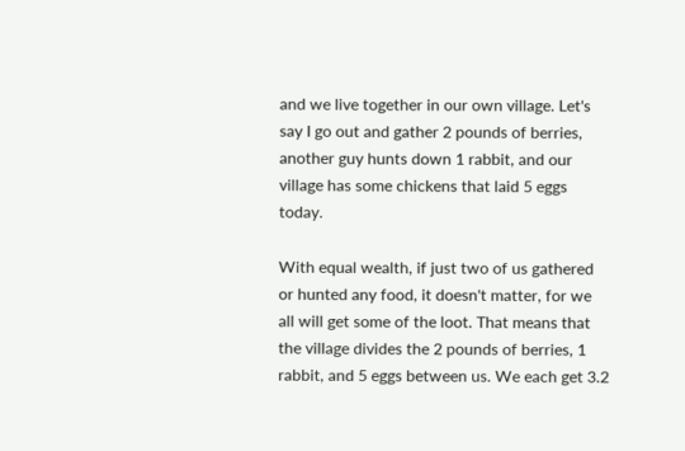and we live together in our own village. Let's say I go out and gather 2 pounds of berries, another guy hunts down 1 rabbit, and our village has some chickens that laid 5 eggs today.

With equal wealth, if just two of us gathered or hunted any food, it doesn't matter, for we all will get some of the loot. That means that the village divides the 2 pounds of berries, 1 rabbit, and 5 eggs between us. We each get 3.2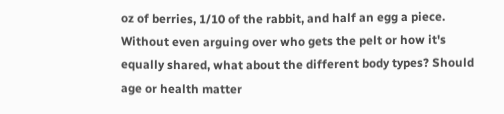oz of berries, 1/10 of the rabbit, and half an egg a piece. Without even arguing over who gets the pelt or how it's equally shared, what about the different body types? Should age or health matter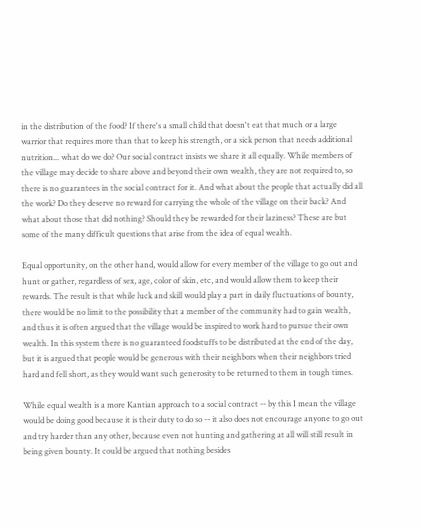in the distribution of the food? If there's a small child that doesn't eat that much or a large warrior that requires more than that to keep his strength, or a sick person that needs additional nutrition... what do we do? Our social contract insists we share it all equally. While members of the village may decide to share above and beyond their own wealth, they are not required to, so there is no guarantees in the social contract for it. And what about the people that actually did all the work? Do they deserve no reward for carrying the whole of the village on their back? And what about those that did nothing? Should they be rewarded for their laziness? These are but some of the many difficult questions that arise from the idea of equal wealth.

Equal opportunity, on the other hand, would allow for every member of the village to go out and hunt or gather, regardless of sex, age, color of skin, etc, and would allow them to keep their rewards. The result is that while luck and skill would play a part in daily fluctuations of bounty, there would be no limit to the possibility that a member of the community had to gain wealth, and thus it is often argued that the village would be inspired to work hard to pursue their own wealth. In this system there is no guaranteed foodstuffs to be distributed at the end of the day, but it is argued that people would be generous with their neighbors when their neighbors tried hard and fell short, as they would want such generosity to be returned to them in tough times.

While equal wealth is a more Kantian approach to a social contract -- by this I mean the village would be doing good because it is their duty to do so -- it also does not encourage anyone to go out and try harder than any other, because even not hunting and gathering at all will still result in being given bounty. It could be argued that nothing besides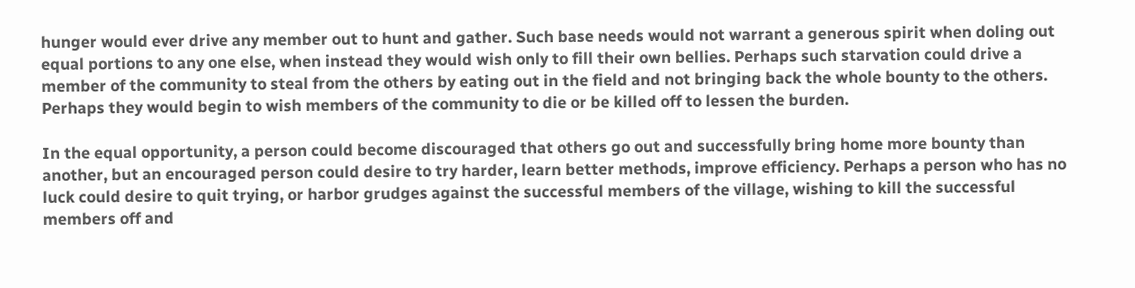hunger would ever drive any member out to hunt and gather. Such base needs would not warrant a generous spirit when doling out equal portions to any one else, when instead they would wish only to fill their own bellies. Perhaps such starvation could drive a member of the community to steal from the others by eating out in the field and not bringing back the whole bounty to the others. Perhaps they would begin to wish members of the community to die or be killed off to lessen the burden.

In the equal opportunity, a person could become discouraged that others go out and successfully bring home more bounty than another, but an encouraged person could desire to try harder, learn better methods, improve efficiency. Perhaps a person who has no luck could desire to quit trying, or harbor grudges against the successful members of the village, wishing to kill the successful members off and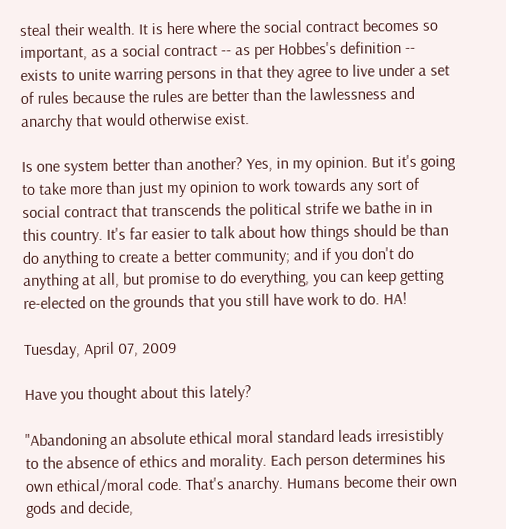steal their wealth. It is here where the social contract becomes so important, as a social contract -- as per Hobbes's definition -- exists to unite warring persons in that they agree to live under a set of rules because the rules are better than the lawlessness and anarchy that would otherwise exist.

Is one system better than another? Yes, in my opinion. But it's going to take more than just my opinion to work towards any sort of social contract that transcends the political strife we bathe in in this country. It's far easier to talk about how things should be than do anything to create a better community; and if you don't do anything at all, but promise to do everything, you can keep getting re-elected on the grounds that you still have work to do. HA!

Tuesday, April 07, 2009

Have you thought about this lately?

"Abandoning an absolute ethical moral standard leads irresistibly to the absence of ethics and morality. Each person determines his own ethical/moral code. That's anarchy. Humans become their own gods and decide,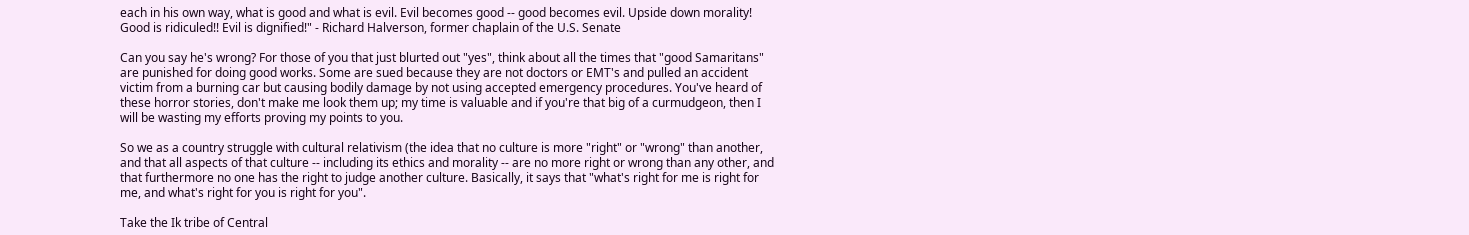each in his own way, what is good and what is evil. Evil becomes good -- good becomes evil. Upside down morality! Good is ridiculed!! Evil is dignified!" - Richard Halverson, former chaplain of the U.S. Senate

Can you say he's wrong? For those of you that just blurted out "yes", think about all the times that "good Samaritans" are punished for doing good works. Some are sued because they are not doctors or EMT's and pulled an accident victim from a burning car but causing bodily damage by not using accepted emergency procedures. You've heard of these horror stories, don't make me look them up; my time is valuable and if you're that big of a curmudgeon, then I will be wasting my efforts proving my points to you.

So we as a country struggle with cultural relativism (the idea that no culture is more "right" or "wrong" than another, and that all aspects of that culture -- including its ethics and morality -- are no more right or wrong than any other, and that furthermore no one has the right to judge another culture. Basically, it says that "what's right for me is right for me, and what's right for you is right for you".

Take the Ik tribe of Central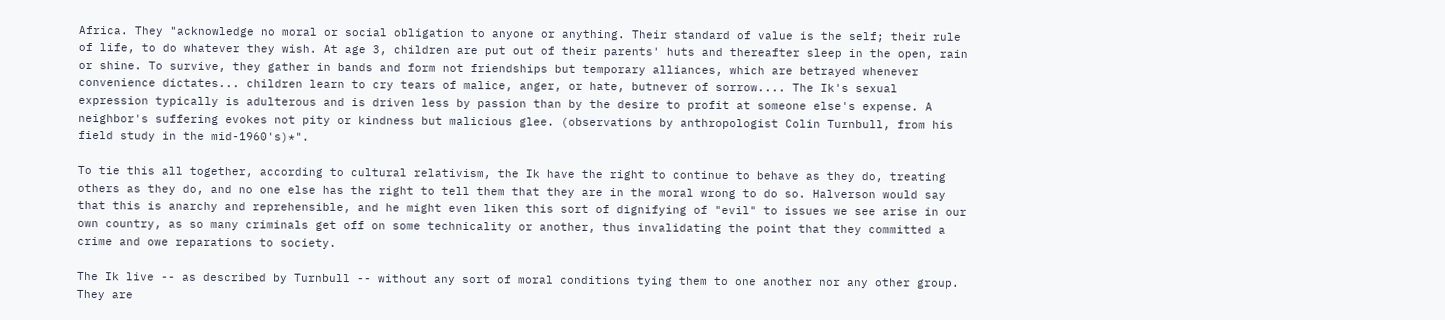Africa. They "acknowledge no moral or social obligation to anyone or anything. Their standard of value is the self; their rule of life, to do whatever they wish. At age 3, children are put out of their parents' huts and thereafter sleep in the open, rain or shine. To survive, they gather in bands and form not friendships but temporary alliances, which are betrayed whenever convenience dictates... children learn to cry tears of malice, anger, or hate, butnever of sorrow.... The Ik's sexual expression typically is adulterous and is driven less by passion than by the desire to profit at someone else's expense. A neighbor's suffering evokes not pity or kindness but malicious glee. (observations by anthropologist Colin Turnbull, from his field study in the mid-1960's)*".

To tie this all together, according to cultural relativism, the Ik have the right to continue to behave as they do, treating others as they do, and no one else has the right to tell them that they are in the moral wrong to do so. Halverson would say that this is anarchy and reprehensible, and he might even liken this sort of dignifying of "evil" to issues we see arise in our own country, as so many criminals get off on some technicality or another, thus invalidating the point that they committed a crime and owe reparations to society.

The Ik live -- as described by Turnbull -- without any sort of moral conditions tying them to one another nor any other group. They are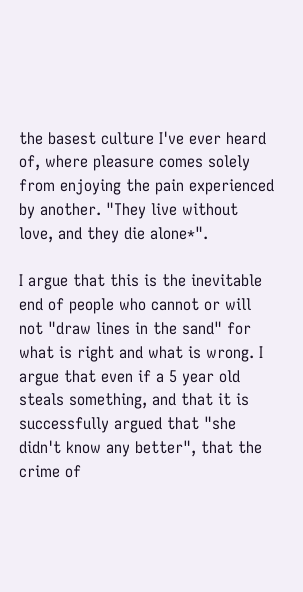the basest culture I've ever heard of, where pleasure comes solely from enjoying the pain experienced by another. "They live without love, and they die alone*".

I argue that this is the inevitable end of people who cannot or will not "draw lines in the sand" for what is right and what is wrong. I argue that even if a 5 year old steals something, and that it is successfully argued that "she didn't know any better", that the crime of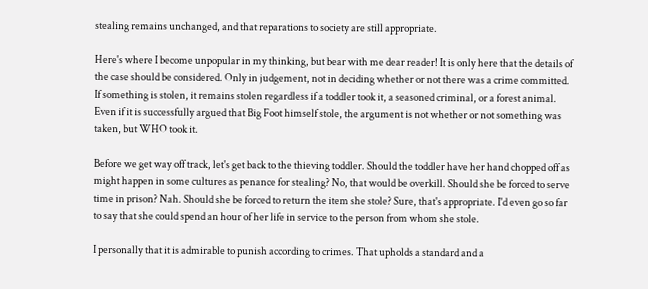stealing remains unchanged, and that reparations to society are still appropriate.

Here's where I become unpopular in my thinking, but bear with me dear reader! It is only here that the details of the case should be considered. Only in judgement, not in deciding whether or not there was a crime committed. If something is stolen, it remains stolen regardless if a toddler took it, a seasoned criminal, or a forest animal. Even if it is successfully argued that Big Foot himself stole, the argument is not whether or not something was taken, but WHO took it.

Before we get way off track, let's get back to the thieving toddler. Should the toddler have her hand chopped off as might happen in some cultures as penance for stealing? No, that would be overkill. Should she be forced to serve time in prison? Nah. Should she be forced to return the item she stole? Sure, that's appropriate. I'd even go so far to say that she could spend an hour of her life in service to the person from whom she stole.

I personally that it is admirable to punish according to crimes. That upholds a standard and a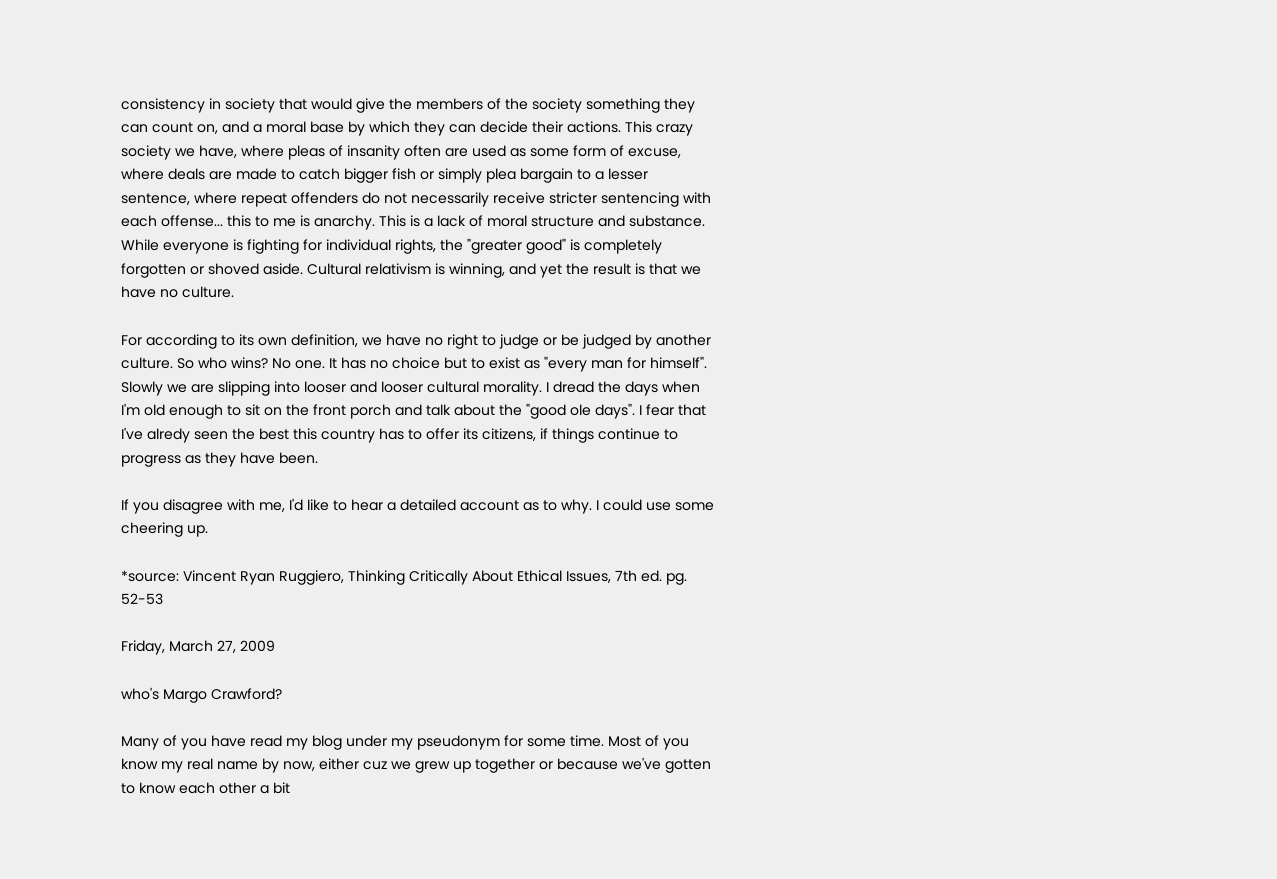consistency in society that would give the members of the society something they can count on, and a moral base by which they can decide their actions. This crazy society we have, where pleas of insanity often are used as some form of excuse, where deals are made to catch bigger fish or simply plea bargain to a lesser sentence, where repeat offenders do not necessarily receive stricter sentencing with each offense... this to me is anarchy. This is a lack of moral structure and substance. While everyone is fighting for individual rights, the "greater good" is completely forgotten or shoved aside. Cultural relativism is winning, and yet the result is that we have no culture.

For according to its own definition, we have no right to judge or be judged by another culture. So who wins? No one. It has no choice but to exist as "every man for himself". Slowly we are slipping into looser and looser cultural morality. I dread the days when I'm old enough to sit on the front porch and talk about the "good ole days". I fear that I've alredy seen the best this country has to offer its citizens, if things continue to progress as they have been.

If you disagree with me, I'd like to hear a detailed account as to why. I could use some cheering up.

*source: Vincent Ryan Ruggiero, Thinking Critically About Ethical Issues, 7th ed. pg. 52-53

Friday, March 27, 2009

who's Margo Crawford?

Many of you have read my blog under my pseudonym for some time. Most of you know my real name by now, either cuz we grew up together or because we've gotten to know each other a bit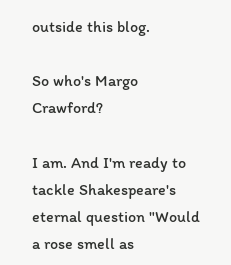outside this blog.

So who's Margo Crawford?

I am. And I'm ready to tackle Shakespeare's eternal question "Would a rose smell as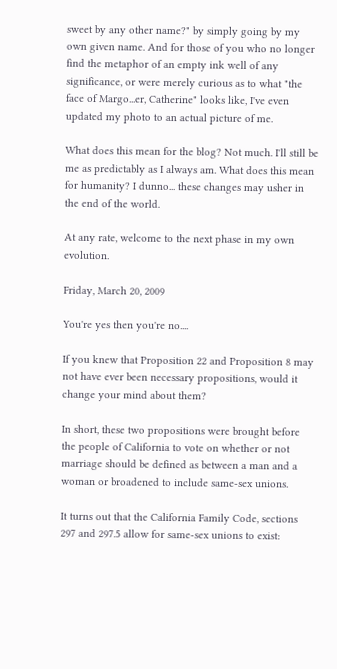sweet by any other name?" by simply going by my own given name. And for those of you who no longer find the metaphor of an empty ink well of any significance, or were merely curious as to what "the face of Margo...er, Catherine" looks like, I've even updated my photo to an actual picture of me.

What does this mean for the blog? Not much. I'll still be me as predictably as I always am. What does this mean for humanity? I dunno... these changes may usher in the end of the world.

At any rate, welcome to the next phase in my own evolution.

Friday, March 20, 2009

You're yes then you're no....

If you knew that Proposition 22 and Proposition 8 may not have ever been necessary propositions, would it change your mind about them?

In short, these two propositions were brought before the people of California to vote on whether or not marriage should be defined as between a man and a woman or broadened to include same-sex unions.

It turns out that the California Family Code, sections 297 and 297.5 allow for same-sex unions to exist: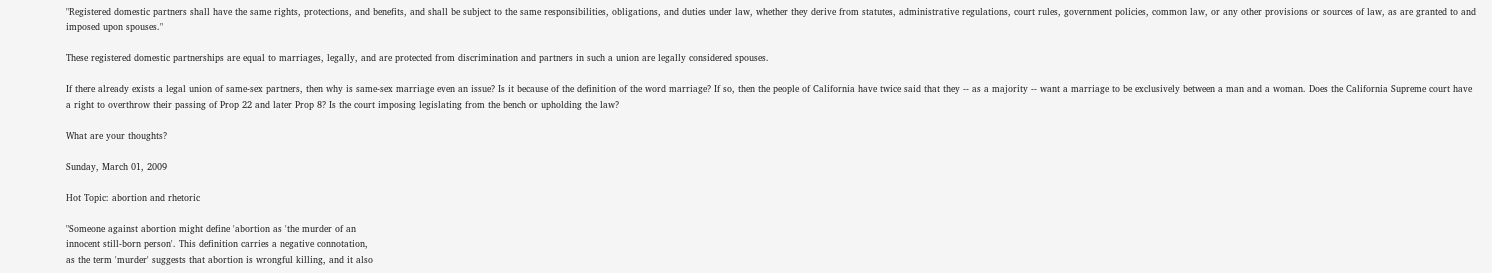"Registered domestic partners shall have the same rights, protections, and benefits, and shall be subject to the same responsibilities, obligations, and duties under law, whether they derive from statutes, administrative regulations, court rules, government policies, common law, or any other provisions or sources of law, as are granted to and imposed upon spouses."

These registered domestic partnerships are equal to marriages, legally, and are protected from discrimination and partners in such a union are legally considered spouses.

If there already exists a legal union of same-sex partners, then why is same-sex marriage even an issue? Is it because of the definition of the word marriage? If so, then the people of California have twice said that they -- as a majority -- want a marriage to be exclusively between a man and a woman. Does the California Supreme court have a right to overthrow their passing of Prop 22 and later Prop 8? Is the court imposing legislating from the bench or upholding the law?

What are your thoughts?

Sunday, March 01, 2009

Hot Topic: abortion and rhetoric

"Someone against abortion might define 'abortion as 'the murder of an
innocent still-born person'. This definition carries a negative connotation,
as the term 'murder' suggests that abortion is wrongful killing, and it also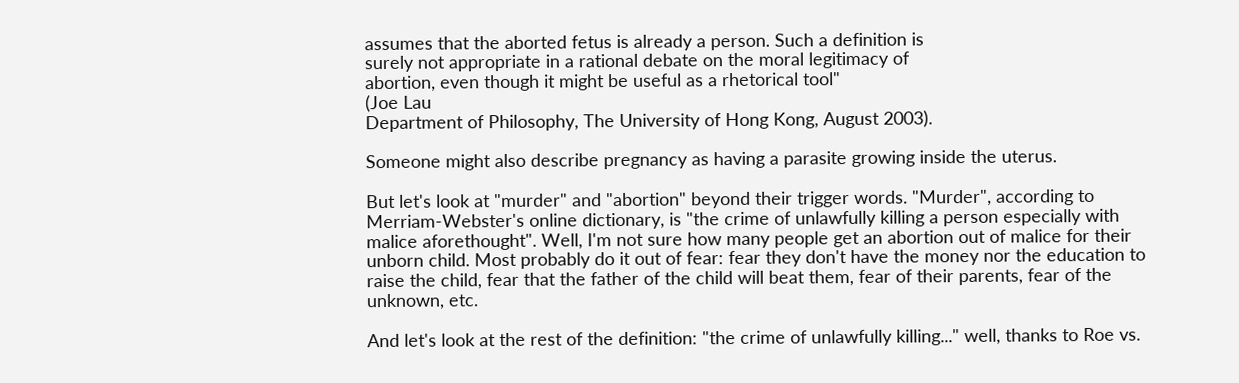assumes that the aborted fetus is already a person. Such a definition is
surely not appropriate in a rational debate on the moral legitimacy of
abortion, even though it might be useful as a rhetorical tool"
(Joe Lau
Department of Philosophy, The University of Hong Kong, August 2003).

Someone might also describe pregnancy as having a parasite growing inside the uterus.

But let's look at "murder" and "abortion" beyond their trigger words. "Murder", according to Merriam-Webster's online dictionary, is "the crime of unlawfully killing a person especially with malice aforethought". Well, I'm not sure how many people get an abortion out of malice for their unborn child. Most probably do it out of fear: fear they don't have the money nor the education to raise the child, fear that the father of the child will beat them, fear of their parents, fear of the unknown, etc.

And let's look at the rest of the definition: "the crime of unlawfully killing..." well, thanks to Roe vs.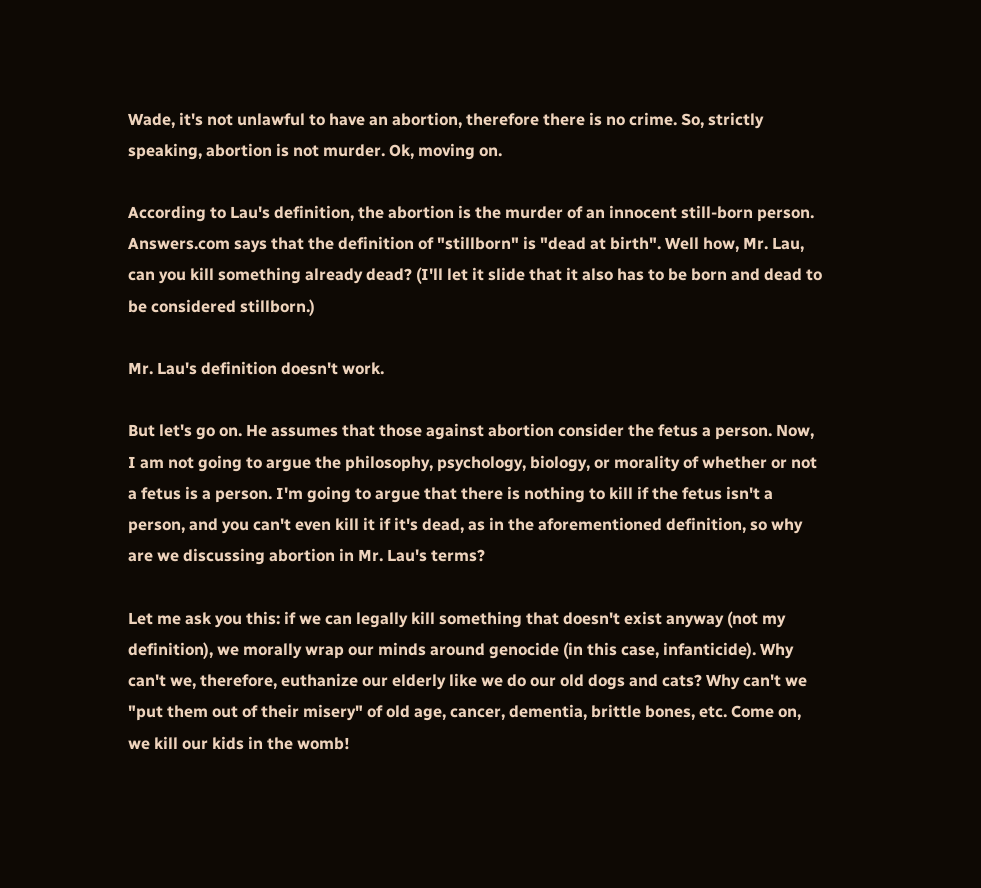Wade, it's not unlawful to have an abortion, therefore there is no crime. So, strictly speaking, abortion is not murder. Ok, moving on.

According to Lau's definition, the abortion is the murder of an innocent still-born person. Answers.com says that the definition of "stillborn" is "dead at birth". Well how, Mr. Lau, can you kill something already dead? (I'll let it slide that it also has to be born and dead to be considered stillborn.)

Mr. Lau's definition doesn't work.

But let's go on. He assumes that those against abortion consider the fetus a person. Now, I am not going to argue the philosophy, psychology, biology, or morality of whether or not a fetus is a person. I'm going to argue that there is nothing to kill if the fetus isn't a person, and you can't even kill it if it's dead, as in the aforementioned definition, so why are we discussing abortion in Mr. Lau's terms?

Let me ask you this: if we can legally kill something that doesn't exist anyway (not my definition), we morally wrap our minds around genocide (in this case, infanticide). Why can't we, therefore, euthanize our elderly like we do our old dogs and cats? Why can't we "put them out of their misery" of old age, cancer, dementia, brittle bones, etc. Come on, we kill our kids in the womb!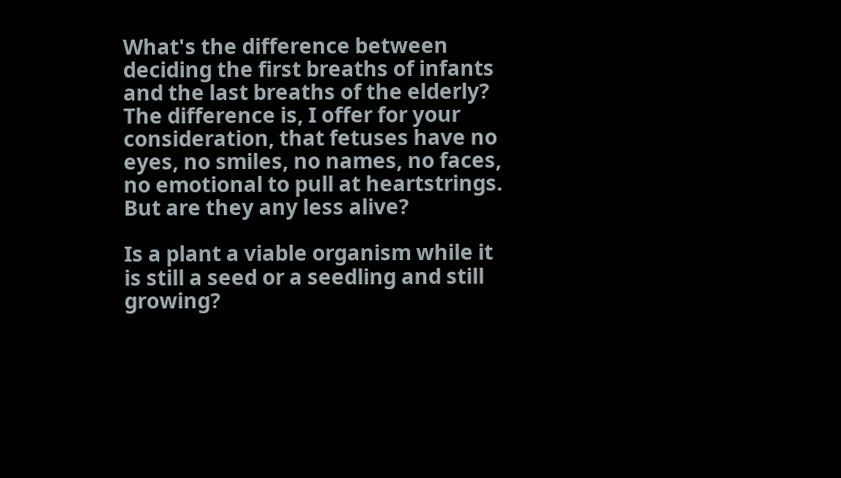What's the difference between deciding the first breaths of infants and the last breaths of the elderly? The difference is, I offer for your consideration, that fetuses have no eyes, no smiles, no names, no faces, no emotional to pull at heartstrings. But are they any less alive?

Is a plant a viable organism while it is still a seed or a seedling and still growing?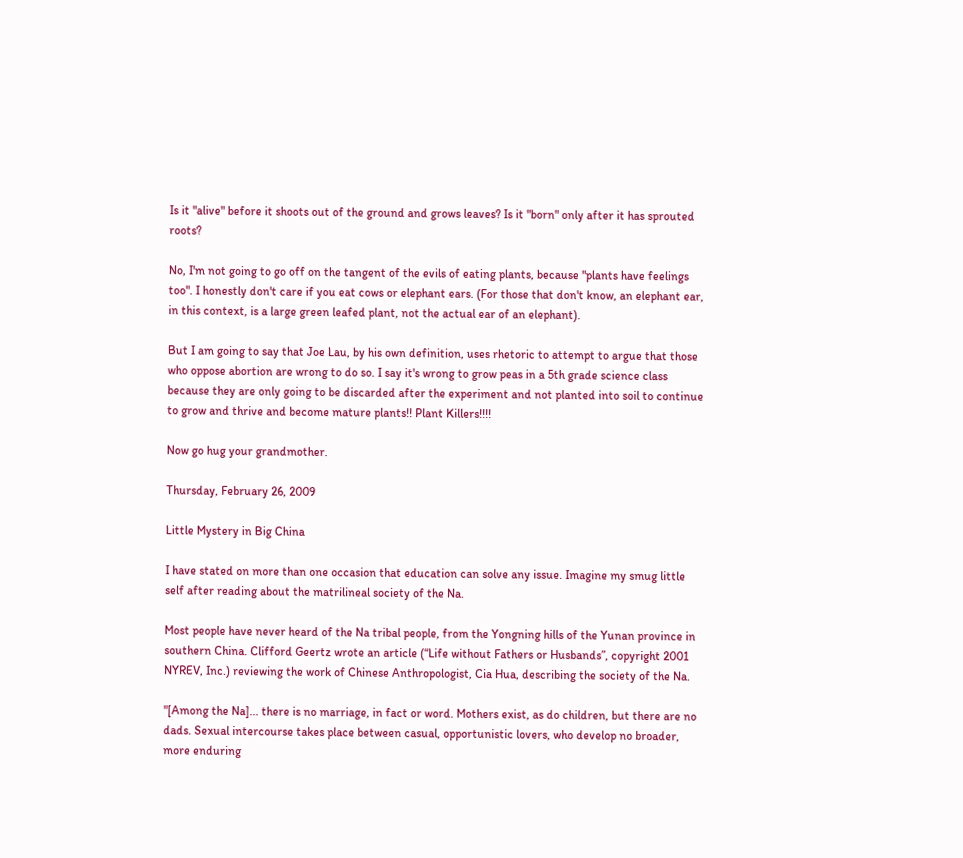Is it "alive" before it shoots out of the ground and grows leaves? Is it "born" only after it has sprouted roots?

No, I'm not going to go off on the tangent of the evils of eating plants, because "plants have feelings too". I honestly don't care if you eat cows or elephant ears. (For those that don't know, an elephant ear, in this context, is a large green leafed plant, not the actual ear of an elephant).

But I am going to say that Joe Lau, by his own definition, uses rhetoric to attempt to argue that those who oppose abortion are wrong to do so. I say it's wrong to grow peas in a 5th grade science class because they are only going to be discarded after the experiment and not planted into soil to continue to grow and thrive and become mature plants!! Plant Killers!!!!

Now go hug your grandmother.

Thursday, February 26, 2009

Little Mystery in Big China

I have stated on more than one occasion that education can solve any issue. Imagine my smug little self after reading about the matrilineal society of the Na.

Most people have never heard of the Na tribal people, from the Yongning hills of the Yunan province in southern China. Clifford Geertz wrote an article (“Life without Fathers or Husbands”, copyright 2001 NYREV, Inc.) reviewing the work of Chinese Anthropologist, Cia Hua, describing the society of the Na.

"[Among the Na]... there is no marriage, in fact or word. Mothers exist, as do children, but there are no dads. Sexual intercourse takes place between casual, opportunistic lovers, who develop no broader, more enduring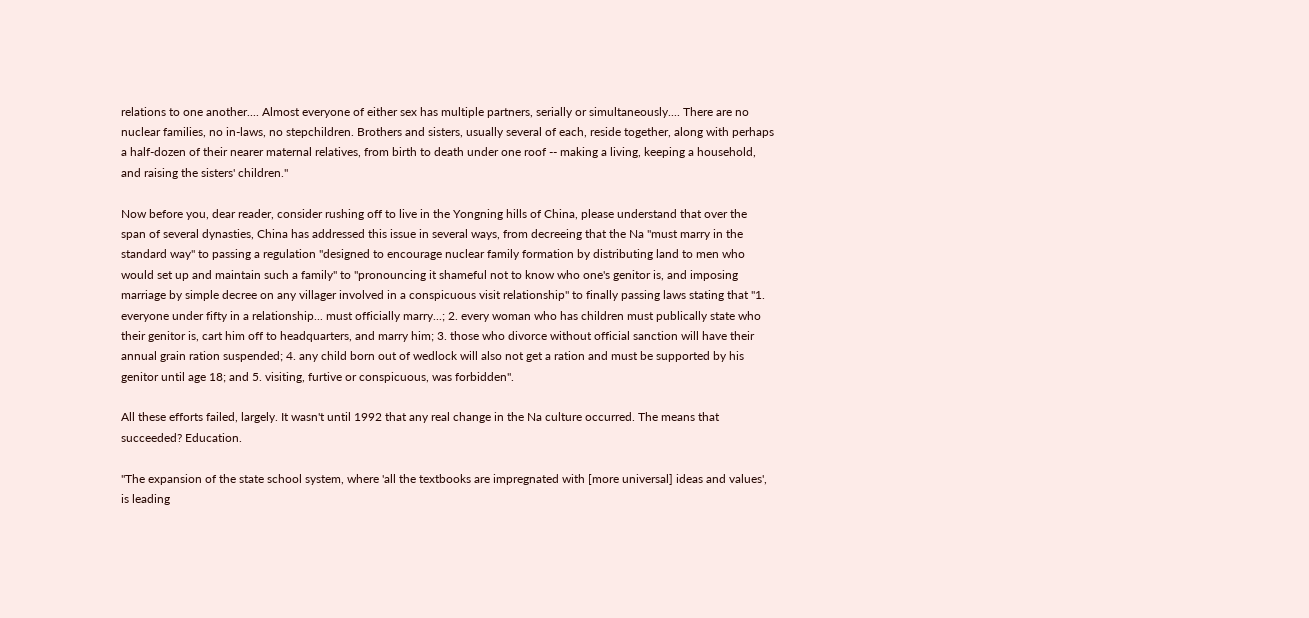relations to one another.... Almost everyone of either sex has multiple partners, serially or simultaneously.... There are no nuclear families, no in-laws, no stepchildren. Brothers and sisters, usually several of each, reside together, along with perhaps a half-dozen of their nearer maternal relatives, from birth to death under one roof -- making a living, keeping a household, and raising the sisters' children."

Now before you, dear reader, consider rushing off to live in the Yongning hills of China, please understand that over the span of several dynasties, China has addressed this issue in several ways, from decreeing that the Na "must marry in the standard way" to passing a regulation "designed to encourage nuclear family formation by distributing land to men who would set up and maintain such a family" to "pronouncing it shameful not to know who one's genitor is, and imposing marriage by simple decree on any villager involved in a conspicuous visit relationship" to finally passing laws stating that "1. everyone under fifty in a relationship... must officially marry...; 2. every woman who has children must publically state who their genitor is, cart him off to headquarters, and marry him; 3. those who divorce without official sanction will have their annual grain ration suspended; 4. any child born out of wedlock will also not get a ration and must be supported by his genitor until age 18; and 5. visiting, furtive or conspicuous, was forbidden".

All these efforts failed, largely. It wasn't until 1992 that any real change in the Na culture occurred. The means that succeeded? Education.

"The expansion of the state school system, where 'all the textbooks are impregnated with [more universal] ideas and values', is leading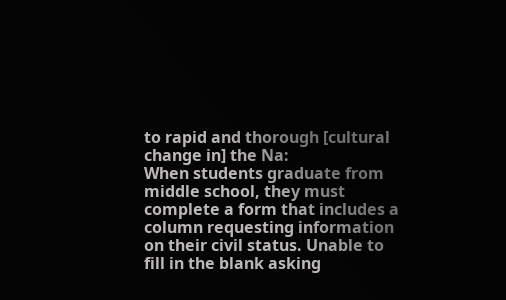to rapid and thorough [cultural change in] the Na:
When students graduate from middle school, they must complete a form that includes a column requesting information on their civil status. Unable to fill in the blank asking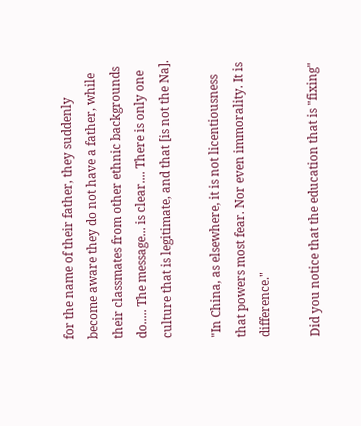for the name of their father, they suddenly become aware they do not have a father, while their classmates from other ethnic backgrounds do..... The message... is clear.... There is only one culture that is legitimate, and that [is not the Na].

"In China, as elsewhere, it is not licentiousness that powers most fear. Nor even immorality. It is difference."

Did you notice that the education that is "fixing"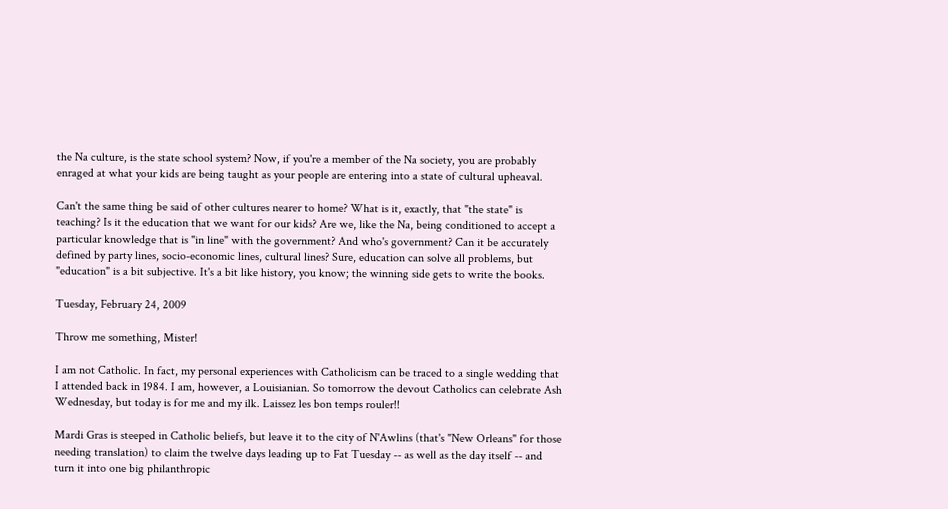the Na culture, is the state school system? Now, if you're a member of the Na society, you are probably enraged at what your kids are being taught as your people are entering into a state of cultural upheaval.

Can't the same thing be said of other cultures nearer to home? What is it, exactly, that "the state" is teaching? Is it the education that we want for our kids? Are we, like the Na, being conditioned to accept a particular knowledge that is "in line" with the government? And who's government? Can it be accurately defined by party lines, socio-economic lines, cultural lines? Sure, education can solve all problems, but "education" is a bit subjective. It's a bit like history, you know; the winning side gets to write the books.

Tuesday, February 24, 2009

Throw me something, Mister!

I am not Catholic. In fact, my personal experiences with Catholicism can be traced to a single wedding that I attended back in 1984. I am, however, a Louisianian. So tomorrow the devout Catholics can celebrate Ash Wednesday, but today is for me and my ilk. Laissez les bon temps rouler!!

Mardi Gras is steeped in Catholic beliefs, but leave it to the city of N'Awlins (that's "New Orleans" for those needing translation) to claim the twelve days leading up to Fat Tuesday -- as well as the day itself -- and turn it into one big philanthropic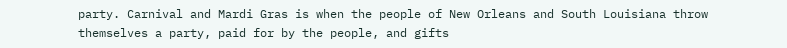party. Carnival and Mardi Gras is when the people of New Orleans and South Louisiana throw themselves a party, paid for by the people, and gifts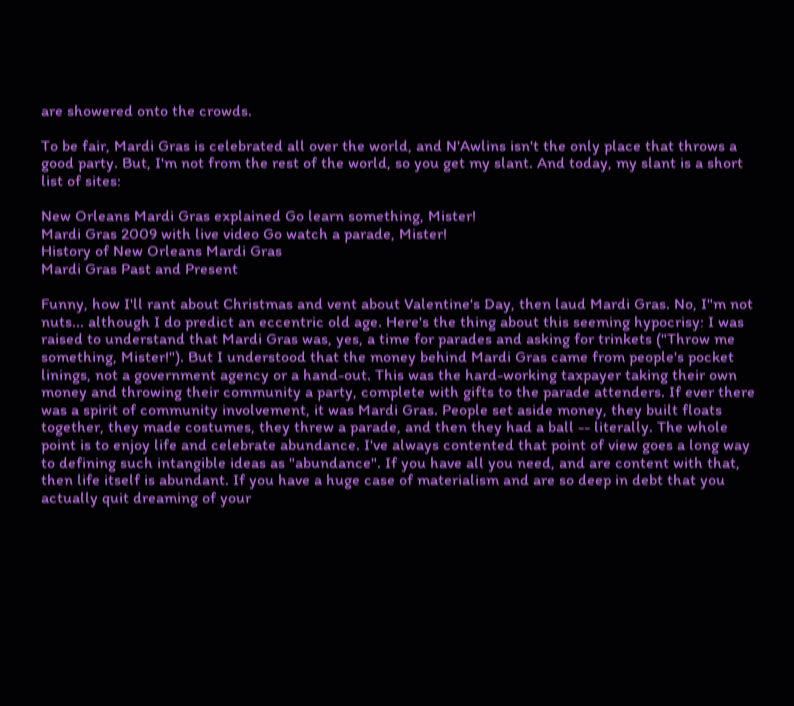are showered onto the crowds.

To be fair, Mardi Gras is celebrated all over the world, and N'Awlins isn't the only place that throws a good party. But, I'm not from the rest of the world, so you get my slant. And today, my slant is a short list of sites:

New Orleans Mardi Gras explained Go learn something, Mister!
Mardi Gras 2009 with live video Go watch a parade, Mister!
History of New Orleans Mardi Gras
Mardi Gras Past and Present

Funny, how I'll rant about Christmas and vent about Valentine's Day, then laud Mardi Gras. No, I"m not nuts... although I do predict an eccentric old age. Here's the thing about this seeming hypocrisy: I was raised to understand that Mardi Gras was, yes, a time for parades and asking for trinkets ("Throw me something, Mister!"). But I understood that the money behind Mardi Gras came from people's pocket linings, not a government agency or a hand-out. This was the hard-working taxpayer taking their own money and throwing their community a party, complete with gifts to the parade attenders. If ever there was a spirit of community involvement, it was Mardi Gras. People set aside money, they built floats together, they made costumes, they threw a parade, and then they had a ball -- literally. The whole point is to enjoy life and celebrate abundance. I've always contented that point of view goes a long way to defining such intangible ideas as "abundance". If you have all you need, and are content with that, then life itself is abundant. If you have a huge case of materialism and are so deep in debt that you actually quit dreaming of your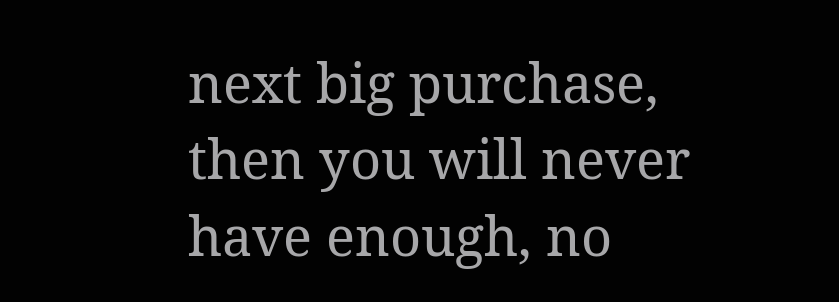next big purchase, then you will never have enough, no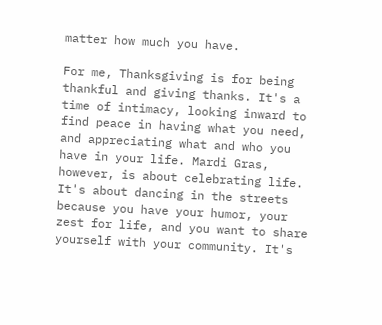matter how much you have.

For me, Thanksgiving is for being thankful and giving thanks. It's a time of intimacy, looking inward to find peace in having what you need, and appreciating what and who you have in your life. Mardi Gras, however, is about celebrating life. It's about dancing in the streets because you have your humor, your zest for life, and you want to share yourself with your community. It's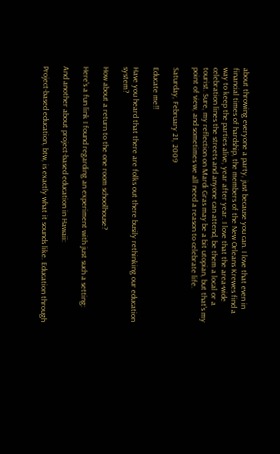about throwing everyone a party, just because you can. I love that even in financial times of hardship, the members of the New Orleans Krewes find a way to keep the parties alive, year after year. I love that the area-wide celebration lines the streets and anyone can attend, be them a local or a tourist. Sure, my reflection on Mardi Gras may be a bit utopian, but that's my point of view, and sometimes we all need a reason to celebrate life.

Saturday, February 21, 2009

Educate me!!

Have you heard that there are folks out there busily rethinking our education system?

How about a return to the one room schoolhouse?

Here's a fun link I found regarding an experiment with just such a setting:

And another about project-based education in Hawaii:

Project-based education, btw, is exactly what it sounds like. Education through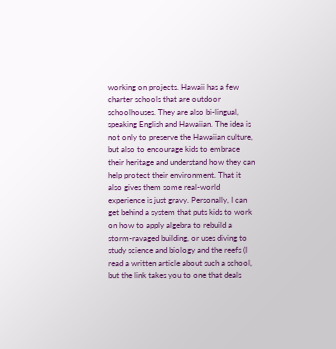working on projects. Hawaii has a few charter schools that are outdoor schoolhouses. They are also bi-lingual, speaking English and Hawaiian. The idea is not only to preserve the Hawaiian culture, but also to encourage kids to embrace their heritage and understand how they can help protect their environment. That it also gives them some real-world experience is just gravy. Personally, I can get behind a system that puts kids to work on how to apply algebra to rebuild a storm-ravaged building, or uses diving to study science and biology and the reefs (I read a written article about such a school, but the link takes you to one that deals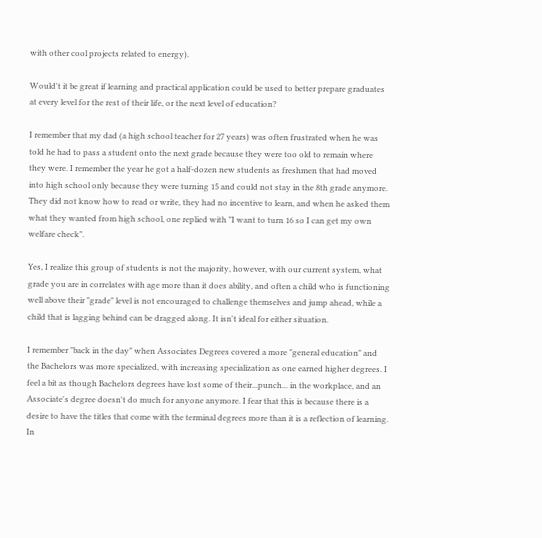with other cool projects related to energy).

Would't it be great if learning and practical application could be used to better prepare graduates at every level for the rest of their life, or the next level of education?

I remember that my dad (a high school teacher for 27 years) was often frustrated when he was told he had to pass a student onto the next grade because they were too old to remain where they were. I remember the year he got a half-dozen new students as freshmen that had moved into high school only because they were turning 15 and could not stay in the 8th grade anymore. They did not know how to read or write, they had no incentive to learn, and when he asked them what they wanted from high school, one replied with "I want to turn 16 so I can get my own welfare check".

Yes, I realize this group of students is not the majority, however, with our current system, what grade you are in correlates with age more than it does ability, and often a child who is functioning well above their "grade" level is not encouraged to challenge themselves and jump ahead, while a child that is lagging behind can be dragged along. It isn't ideal for either situation.

I remember "back in the day" when Associates Degrees covered a more "general education" and the Bachelors was more specialized, with increasing specialization as one earned higher degrees. I feel a bit as though Bachelors degrees have lost some of their...punch... in the workplace, and an Associate's degree doesn't do much for anyone anymore. I fear that this is because there is a desire to have the titles that come with the terminal degrees more than it is a reflection of learning. In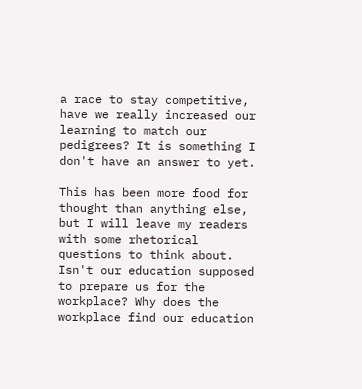a race to stay competitive, have we really increased our learning to match our pedigrees? It is something I don't have an answer to yet.

This has been more food for thought than anything else, but I will leave my readers with some rhetorical questions to think about. Isn't our education supposed to prepare us for the workplace? Why does the workplace find our education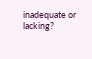inadequate or lacking?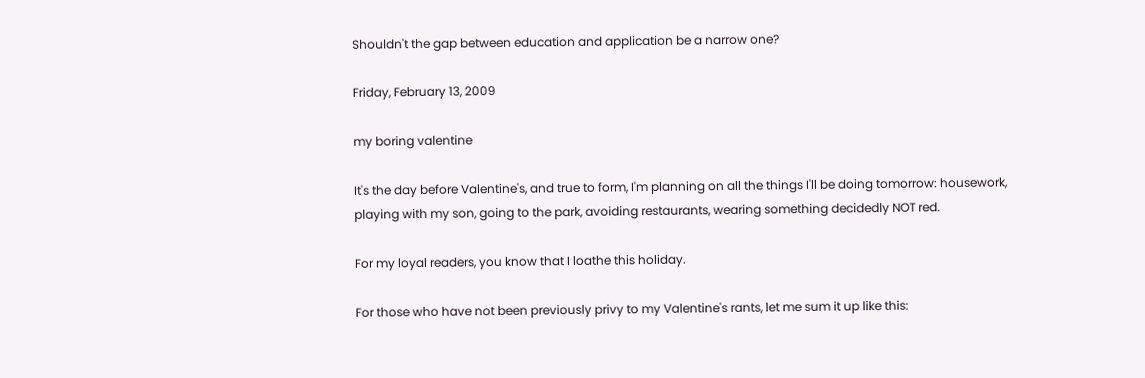Shouldn't the gap between education and application be a narrow one?

Friday, February 13, 2009

my boring valentine

It's the day before Valentine's, and true to form, I'm planning on all the things I'll be doing tomorrow: housework, playing with my son, going to the park, avoiding restaurants, wearing something decidedly NOT red.

For my loyal readers, you know that I loathe this holiday.

For those who have not been previously privy to my Valentine's rants, let me sum it up like this: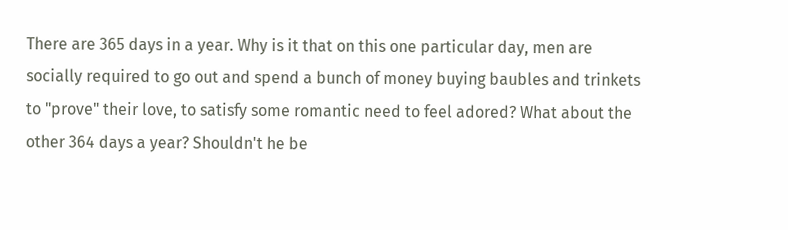There are 365 days in a year. Why is it that on this one particular day, men are socially required to go out and spend a bunch of money buying baubles and trinkets to "prove" their love, to satisfy some romantic need to feel adored? What about the other 364 days a year? Shouldn't he be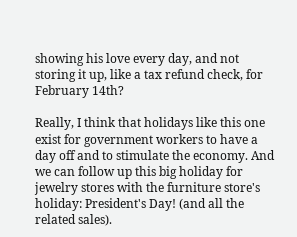showing his love every day, and not storing it up, like a tax refund check, for February 14th?

Really, I think that holidays like this one exist for government workers to have a day off and to stimulate the economy. And we can follow up this big holiday for jewelry stores with the furniture store's holiday: President's Day! (and all the related sales).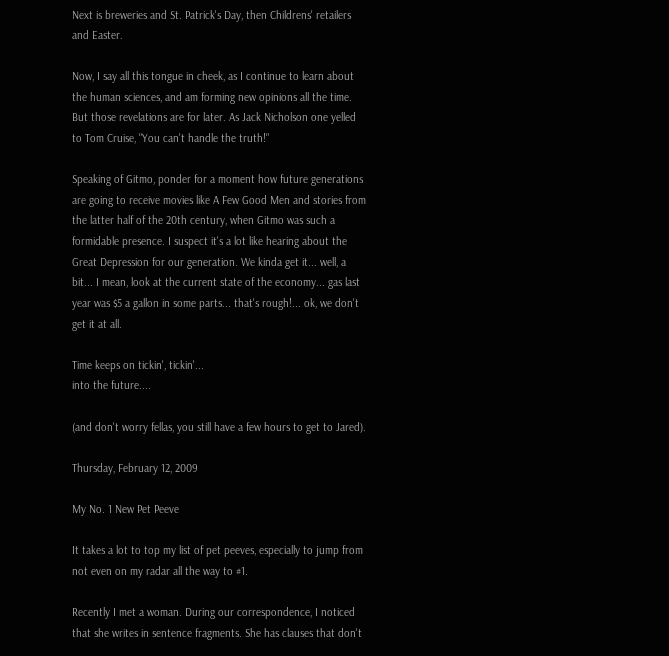Next is breweries and St. Patrick's Day, then Childrens' retailers and Easter.

Now, I say all this tongue in cheek, as I continue to learn about the human sciences, and am forming new opinions all the time. But those revelations are for later. As Jack Nicholson one yelled to Tom Cruise, "You can't handle the truth!"

Speaking of Gitmo, ponder for a moment how future generations are going to receive movies like A Few Good Men and stories from the latter half of the 20th century, when Gitmo was such a formidable presence. I suspect it's a lot like hearing about the Great Depression for our generation. We kinda get it... well, a bit... I mean, look at the current state of the economy... gas last year was $5 a gallon in some parts... that's rough!... ok, we don't get it at all.

Time keeps on tickin', tickin'...
into the future....

(and don't worry fellas, you still have a few hours to get to Jared).

Thursday, February 12, 2009

My No. 1 New Pet Peeve

It takes a lot to top my list of pet peeves, especially to jump from not even on my radar all the way to #1.

Recently I met a woman. During our correspondence, I noticed that she writes in sentence fragments. She has clauses that don't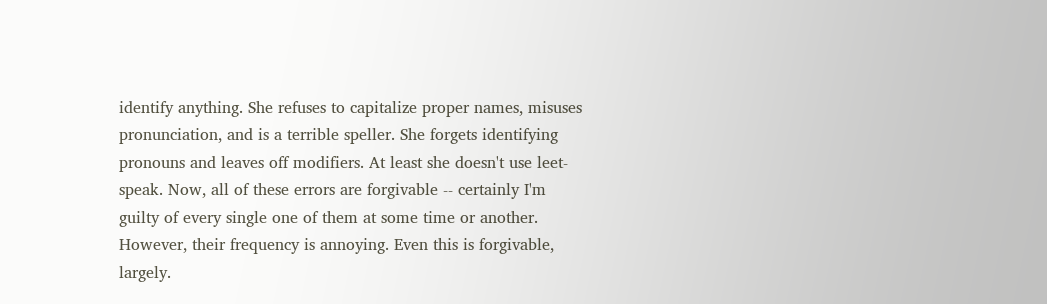identify anything. She refuses to capitalize proper names, misuses pronunciation, and is a terrible speller. She forgets identifying pronouns and leaves off modifiers. At least she doesn't use leet-speak. Now, all of these errors are forgivable -- certainly I'm guilty of every single one of them at some time or another. However, their frequency is annoying. Even this is forgivable, largely.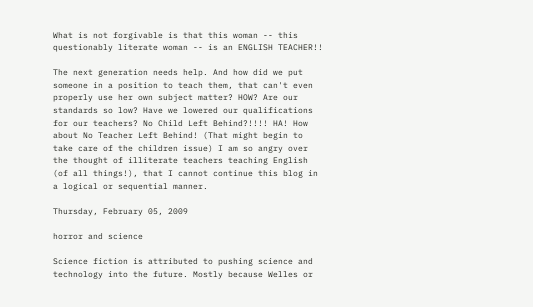What is not forgivable is that this woman -- this questionably literate woman -- is an ENGLISH TEACHER!!

The next generation needs help. And how did we put someone in a position to teach them, that can't even properly use her own subject matter? HOW? Are our standards so low? Have we lowered our qualifications for our teachers? No Child Left Behind?!!!! HA! How about No Teacher Left Behind! (That might begin to take care of the children issue) I am so angry over the thought of illiterate teachers teaching English (of all things!), that I cannot continue this blog in a logical or sequential manner.

Thursday, February 05, 2009

horror and science

Science fiction is attributed to pushing science and technology into the future. Mostly because Welles or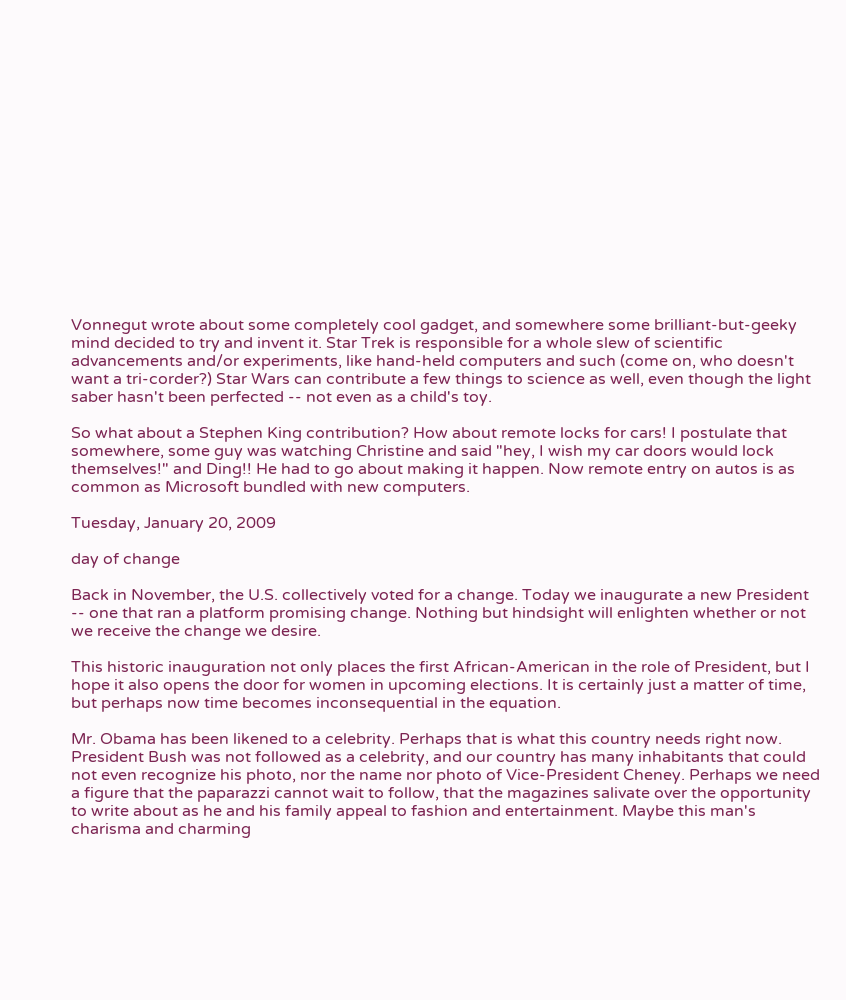Vonnegut wrote about some completely cool gadget, and somewhere some brilliant-but-geeky mind decided to try and invent it. Star Trek is responsible for a whole slew of scientific advancements and/or experiments, like hand-held computers and such (come on, who doesn't want a tri-corder?) Star Wars can contribute a few things to science as well, even though the light saber hasn't been perfected -- not even as a child's toy.

So what about a Stephen King contribution? How about remote locks for cars! I postulate that somewhere, some guy was watching Christine and said "hey, I wish my car doors would lock themselves!" and Ding!! He had to go about making it happen. Now remote entry on autos is as common as Microsoft bundled with new computers.

Tuesday, January 20, 2009

day of change

Back in November, the U.S. collectively voted for a change. Today we inaugurate a new President -- one that ran a platform promising change. Nothing but hindsight will enlighten whether or not we receive the change we desire.

This historic inauguration not only places the first African-American in the role of President, but I hope it also opens the door for women in upcoming elections. It is certainly just a matter of time, but perhaps now time becomes inconsequential in the equation.

Mr. Obama has been likened to a celebrity. Perhaps that is what this country needs right now. President Bush was not followed as a celebrity, and our country has many inhabitants that could not even recognize his photo, nor the name nor photo of Vice-President Cheney. Perhaps we need a figure that the paparazzi cannot wait to follow, that the magazines salivate over the opportunity to write about as he and his family appeal to fashion and entertainment. Maybe this man's charisma and charming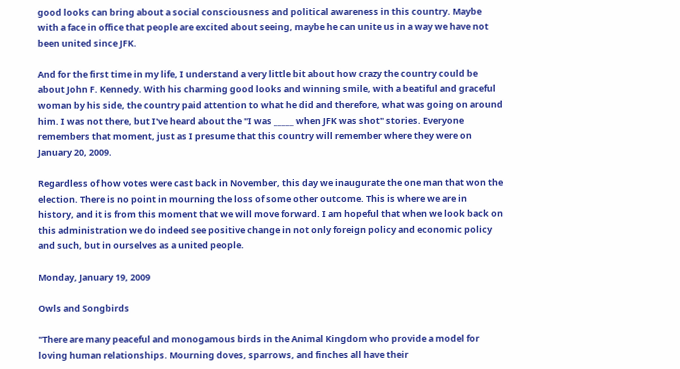good looks can bring about a social consciousness and political awareness in this country. Maybe with a face in office that people are excited about seeing, maybe he can unite us in a way we have not been united since JFK.

And for the first time in my life, I understand a very little bit about how crazy the country could be about John F. Kennedy. With his charming good looks and winning smile, with a beatiful and graceful woman by his side, the country paid attention to what he did and therefore, what was going on around him. I was not there, but I've heard about the "I was _____ when JFK was shot" stories. Everyone remembers that moment, just as I presume that this country will remember where they were on January 20, 2009.

Regardless of how votes were cast back in November, this day we inaugurate the one man that won the election. There is no point in mourning the loss of some other outcome. This is where we are in history, and it is from this moment that we will move forward. I am hopeful that when we look back on this administration we do indeed see positive change in not only foreign policy and economic policy and such, but in ourselves as a united people.

Monday, January 19, 2009

Owls and Songbirds

"There are many peaceful and monogamous birds in the Animal Kingdom who provide a model for loving human relationships. Mourning doves, sparrows, and finches all have their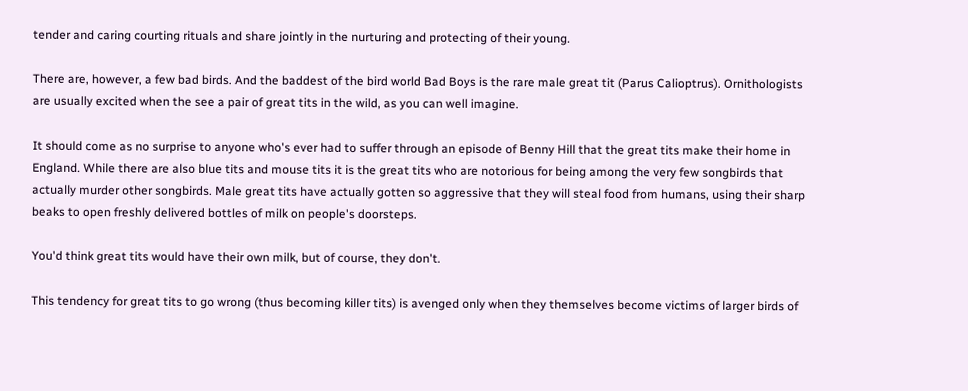tender and caring courting rituals and share jointly in the nurturing and protecting of their young.

There are, however, a few bad birds. And the baddest of the bird world Bad Boys is the rare male great tit (Parus Calioptrus). Ornithologists are usually excited when the see a pair of great tits in the wild, as you can well imagine.

It should come as no surprise to anyone who's ever had to suffer through an episode of Benny Hill that the great tits make their home in England. While there are also blue tits and mouse tits it is the great tits who are notorious for being among the very few songbirds that actually murder other songbirds. Male great tits have actually gotten so aggressive that they will steal food from humans, using their sharp beaks to open freshly delivered bottles of milk on people's doorsteps.

You'd think great tits would have their own milk, but of course, they don't.

This tendency for great tits to go wrong (thus becoming killer tits) is avenged only when they themselves become victims of larger birds of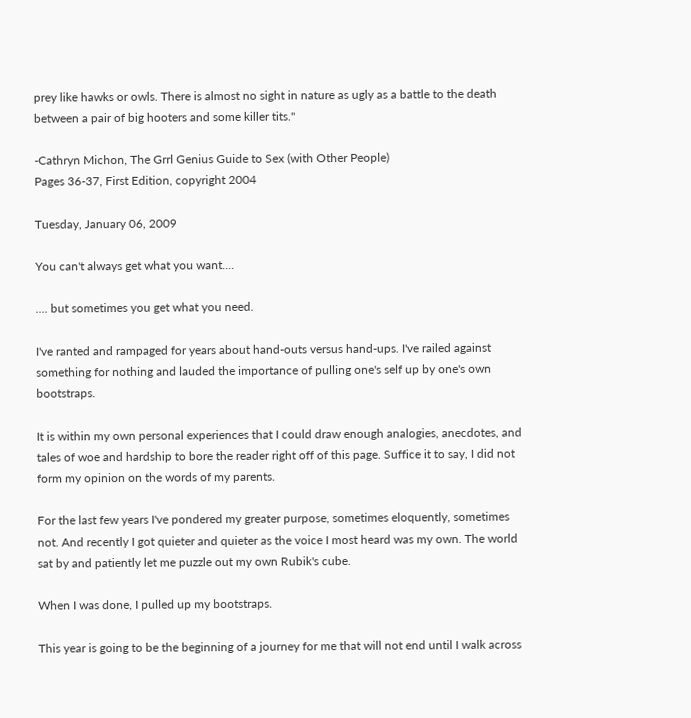prey like hawks or owls. There is almost no sight in nature as ugly as a battle to the death between a pair of big hooters and some killer tits."

-Cathryn Michon, The Grrl Genius Guide to Sex (with Other People)
Pages 36-37, First Edition, copyright 2004

Tuesday, January 06, 2009

You can't always get what you want....

.... but sometimes you get what you need.

I've ranted and rampaged for years about hand-outs versus hand-ups. I've railed against something for nothing and lauded the importance of pulling one's self up by one's own bootstraps.

It is within my own personal experiences that I could draw enough analogies, anecdotes, and tales of woe and hardship to bore the reader right off of this page. Suffice it to say, I did not form my opinion on the words of my parents.

For the last few years I've pondered my greater purpose, sometimes eloquently, sometimes not. And recently I got quieter and quieter as the voice I most heard was my own. The world sat by and patiently let me puzzle out my own Rubik's cube.

When I was done, I pulled up my bootstraps.

This year is going to be the beginning of a journey for me that will not end until I walk across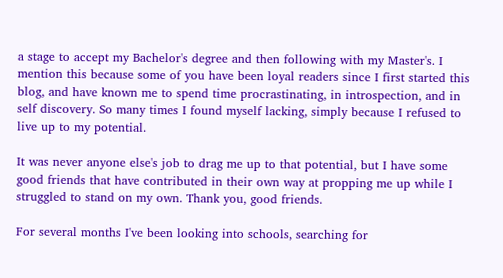a stage to accept my Bachelor's degree and then following with my Master's. I mention this because some of you have been loyal readers since I first started this blog, and have known me to spend time procrastinating, in introspection, and in self discovery. So many times I found myself lacking, simply because I refused to live up to my potential.

It was never anyone else's job to drag me up to that potential, but I have some good friends that have contributed in their own way at propping me up while I struggled to stand on my own. Thank you, good friends.

For several months I've been looking into schools, searching for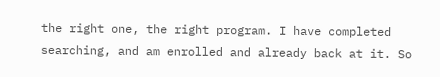the right one, the right program. I have completed searching, and am enrolled and already back at it. So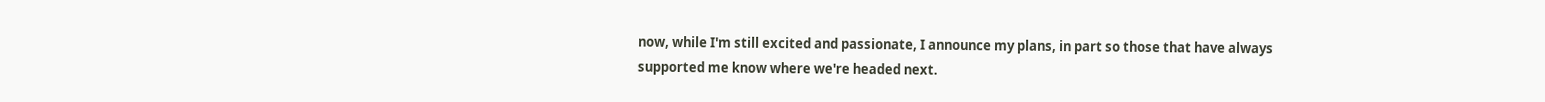now, while I'm still excited and passionate, I announce my plans, in part so those that have always supported me know where we're headed next.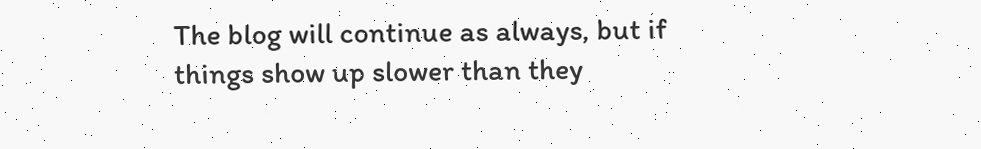The blog will continue as always, but if things show up slower than they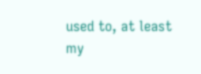used to, at least my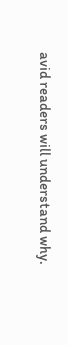avid readers will understand why.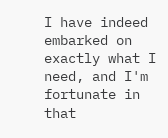I have indeed embarked on exactly what I need, and I'm fortunate in that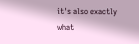it's also exactly what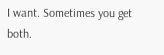I want. Sometimes you get both.